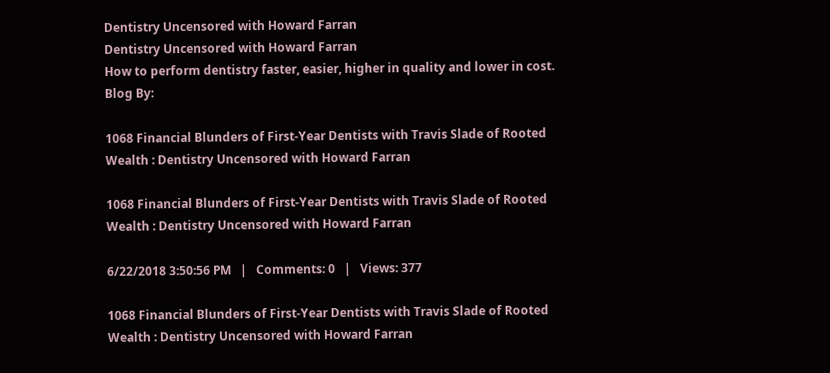Dentistry Uncensored with Howard Farran
Dentistry Uncensored with Howard Farran
How to perform dentistry faster, easier, higher in quality and lower in cost.
Blog By:

1068 Financial Blunders of First-Year Dentists with Travis Slade of Rooted Wealth : Dentistry Uncensored with Howard Farran

1068 Financial Blunders of First-Year Dentists with Travis Slade of Rooted Wealth : Dentistry Uncensored with Howard Farran

6/22/2018 3:50:56 PM   |   Comments: 0   |   Views: 377

1068 Financial Blunders of First-Year Dentists with Travis Slade of Rooted Wealth : Dentistry Uncensored with Howard Farran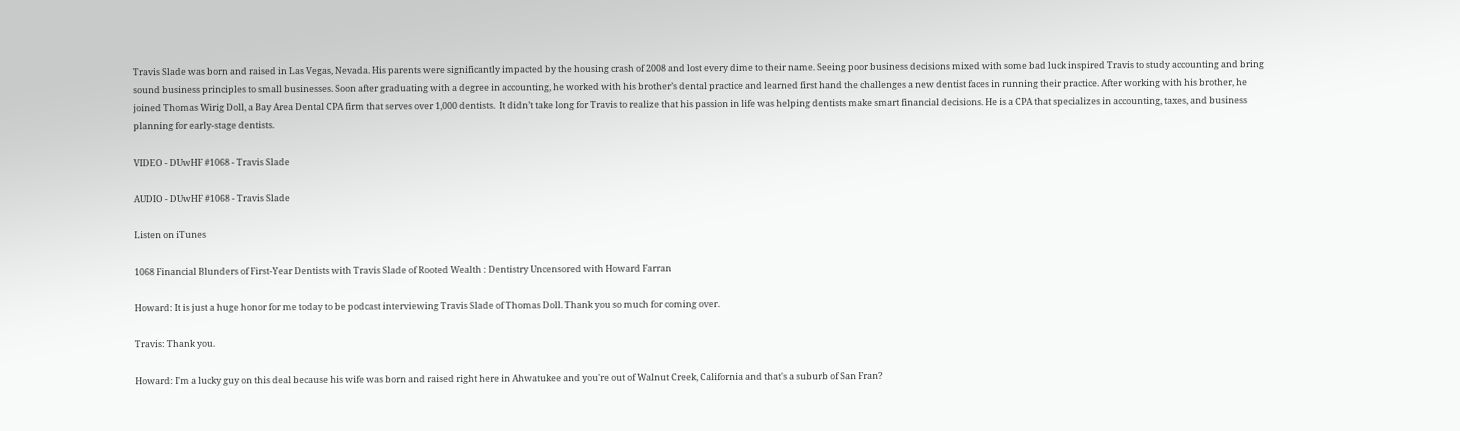Travis Slade was born and raised in Las Vegas, Nevada. His parents were significantly impacted by the housing crash of 2008 and lost every dime to their name. Seeing poor business decisions mixed with some bad luck inspired Travis to study accounting and bring sound business principles to small businesses. Soon after graduating with a degree in accounting, he worked with his brother’s dental practice and learned first hand the challenges a new dentist faces in running their practice. After working with his brother, he joined Thomas Wirig Doll, a Bay Area Dental CPA firm that serves over 1,000 dentists.  It didn’t take long for Travis to realize that his passion in life was helping dentists make smart financial decisions. He is a CPA that specializes in accounting, taxes, and business planning for early-stage dentists.

VIDEO - DUwHF #1068 - Travis Slade

AUDIO - DUwHF #1068 - Travis Slade

Listen on iTunes

1068 Financial Blunders of First-Year Dentists with Travis Slade of Rooted Wealth : Dentistry Uncensored with Howard Farran

Howard: It is just a huge honor for me today to be podcast interviewing Travis Slade of Thomas Doll. Thank you so much for coming over.

Travis: Thank you.

Howard: I'm a lucky guy on this deal because his wife was born and raised right here in Ahwatukee and you're out of Walnut Creek, California and that's a suburb of San Fran?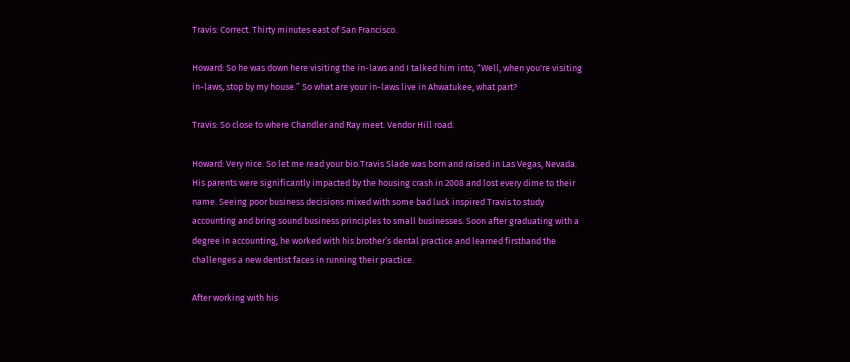Travis: Correct. Thirty minutes east of San Francisco.

Howard: So he was down here visiting the in-laws and I talked him into, “Well, when you're visiting in-laws, stop by my house.” So what are your in-laws live in Ahwatukee, what part?

Travis: So close to where Chandler and Ray meet. Vendor Hill road.

Howard: Very nice. So let me read your bio.Travis Slade was born and raised in Las Vegas, Nevada. His parents were significantly impacted by the housing crash in 2008 and lost every dime to their name. Seeing poor business decisions mixed with some bad luck inspired Travis to study accounting and bring sound business principles to small businesses. Soon after graduating with a degree in accounting, he worked with his brother’s dental practice and learned firsthand the challenges a new dentist faces in running their practice.

After working with his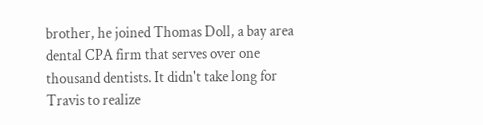brother, he joined Thomas Doll, a bay area dental CPA firm that serves over one thousand dentists. It didn't take long for Travis to realize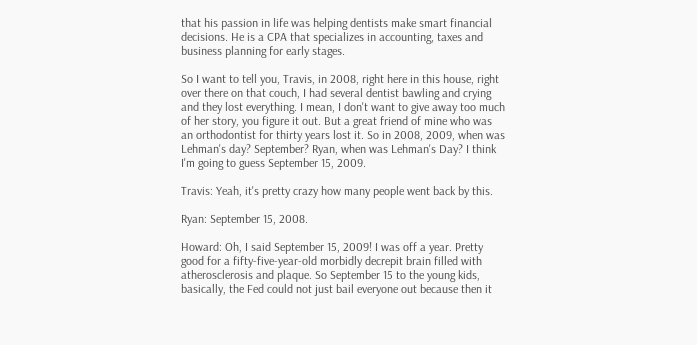that his passion in life was helping dentists make smart financial decisions. He is a CPA that specializes in accounting, taxes and business planning for early stages.

So I want to tell you, Travis, in 2008, right here in this house, right over there on that couch, I had several dentist bawling and crying and they lost everything. I mean, I don't want to give away too much of her story, you figure it out. But a great friend of mine who was an orthodontist for thirty years lost it. So in 2008, 2009, when was Lehman's day? September? Ryan, when was Lehman's Day? I think I'm going to guess September 15, 2009.

Travis: Yeah, it's pretty crazy how many people went back by this.

Ryan: September 15, 2008.

Howard: Oh, I said September 15, 2009! I was off a year. Pretty good for a fifty-five-year-old morbidly decrepit brain filled with atherosclerosis and plaque. So September 15 to the young kids, basically, the Fed could not just bail everyone out because then it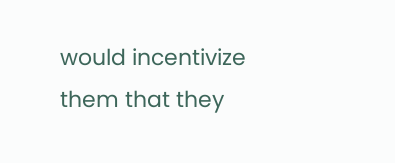would incentivize them that they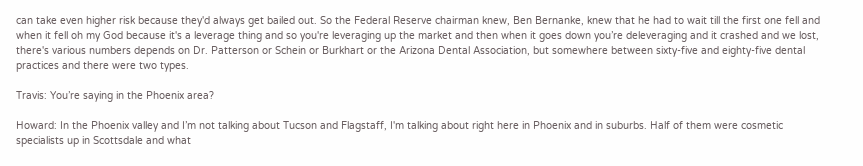can take even higher risk because they'd always get bailed out. So the Federal Reserve chairman knew, Ben Bernanke, knew that he had to wait till the first one fell and when it fell oh my God because it's a leverage thing and so you're leveraging up the market and then when it goes down you’re deleveraging and it crashed and we lost, there's various numbers depends on Dr. Patterson or Schein or Burkhart or the Arizona Dental Association, but somewhere between sixty-five and eighty-five dental practices and there were two types.

Travis: You’re saying in the Phoenix area?

Howard: In the Phoenix valley and I’m not talking about Tucson and Flagstaff, I'm talking about right here in Phoenix and in suburbs. Half of them were cosmetic specialists up in Scottsdale and what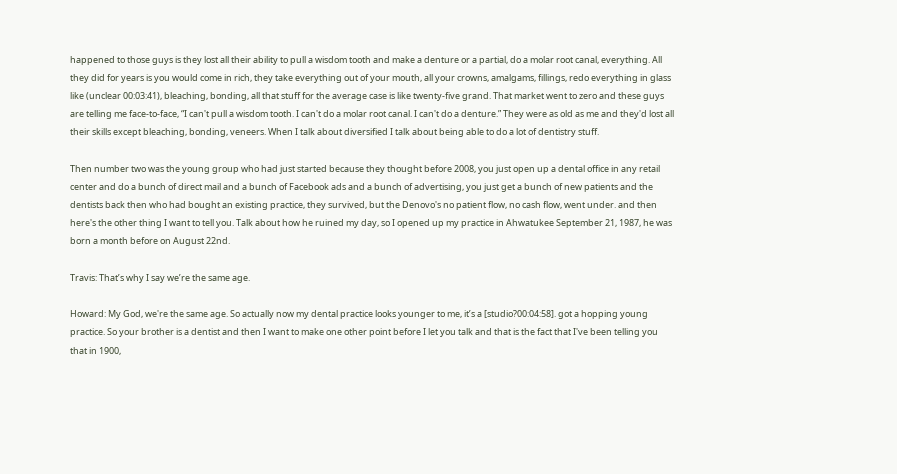happened to those guys is they lost all their ability to pull a wisdom tooth and make a denture or a partial, do a molar root canal, everything. All they did for years is you would come in rich, they take everything out of your mouth, all your crowns, amalgams, fillings, redo everything in glass like (unclear 00:03:41), bleaching, bonding, all that stuff for the average case is like twenty-five grand. That market went to zero and these guys are telling me face-to-face, “I can't pull a wisdom tooth. I can't do a molar root canal. I can't do a denture.” They were as old as me and they'd lost all their skills except bleaching, bonding, veneers. When I talk about diversified I talk about being able to do a lot of dentistry stuff.

Then number two was the young group who had just started because they thought before 2008, you just open up a dental office in any retail center and do a bunch of direct mail and a bunch of Facebook ads and a bunch of advertising, you just get a bunch of new patients and the dentists back then who had bought an existing practice, they survived, but the Denovo's no patient flow, no cash flow, went under. and then here's the other thing I want to tell you. Talk about how he ruined my day, so I opened up my practice in Ahwatukee September 21, 1987, he was born a month before on August 22nd.

Travis: That’s why I say we’re the same age.

Howard: My God, we're the same age. So actually now my dental practice looks younger to me, it’s a [studio?00:04:58]. got a hopping young practice. So your brother is a dentist and then I want to make one other point before I let you talk and that is the fact that I've been telling you that in 1900,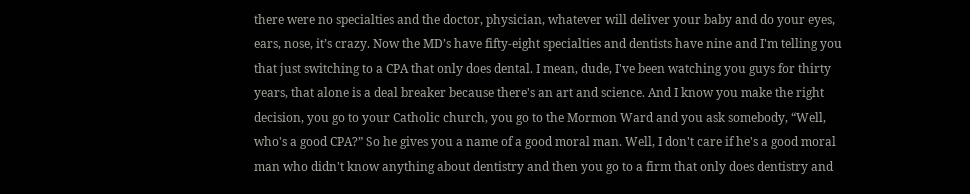there were no specialties and the doctor, physician, whatever will deliver your baby and do your eyes, ears, nose, it’s crazy. Now the MD’s have fifty-eight specialties and dentists have nine and I'm telling you that just switching to a CPA that only does dental. I mean, dude, I've been watching you guys for thirty years, that alone is a deal breaker because there's an art and science. And I know you make the right decision, you go to your Catholic church, you go to the Mormon Ward and you ask somebody, “Well, who's a good CPA?” So he gives you a name of a good moral man. Well, I don't care if he's a good moral man who didn't know anything about dentistry and then you go to a firm that only does dentistry and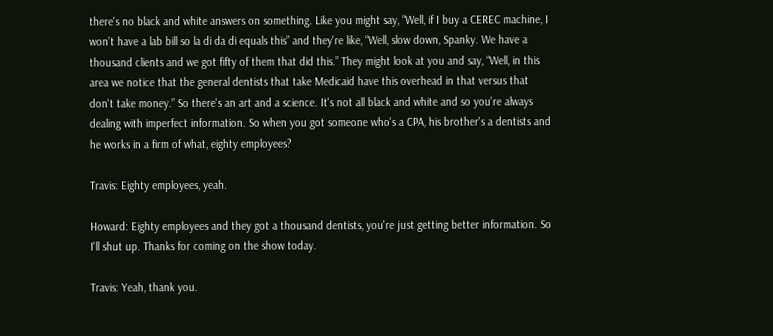there's no black and white answers on something. Like you might say, “Well, if I buy a CEREC machine, I won’t have a lab bill so la di da di equals this” and they're like, “Well, slow down, Spanky. We have a thousand clients and we got fifty of them that did this.” They might look at you and say, “Well, in this area we notice that the general dentists that take Medicaid have this overhead in that versus that don't take money.” So there's an art and a science. It's not all black and white and so you're always dealing with imperfect information. So when you got someone who's a CPA, his brother's a dentists and he works in a firm of what, eighty employees?

Travis: Eighty employees, yeah.

Howard: Eighty employees and they got a thousand dentists, you're just getting better information. So I'll shut up. Thanks for coming on the show today.

Travis: Yeah, thank you.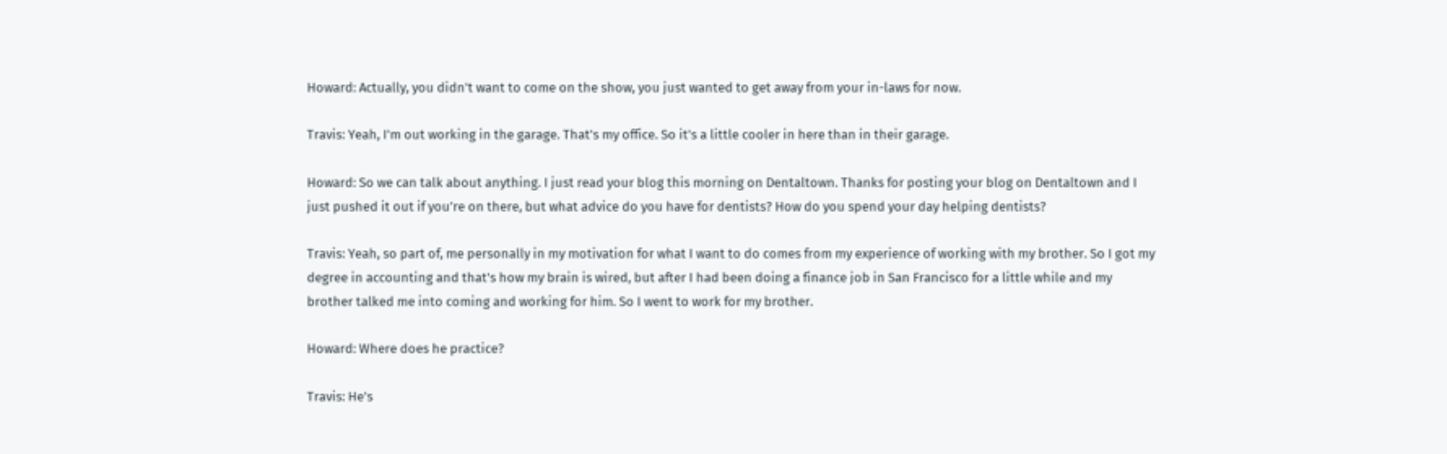Howard: Actually, you didn't want to come on the show, you just wanted to get away from your in-laws for now.

Travis: Yeah, I'm out working in the garage. That's my office. So it's a little cooler in here than in their garage.

Howard: So we can talk about anything. I just read your blog this morning on Dentaltown. Thanks for posting your blog on Dentaltown and I just pushed it out if you’re on there, but what advice do you have for dentists? How do you spend your day helping dentists?

Travis: Yeah, so part of, me personally in my motivation for what I want to do comes from my experience of working with my brother. So I got my degree in accounting and that's how my brain is wired, but after I had been doing a finance job in San Francisco for a little while and my brother talked me into coming and working for him. So I went to work for my brother.

Howard: Where does he practice?

Travis: He's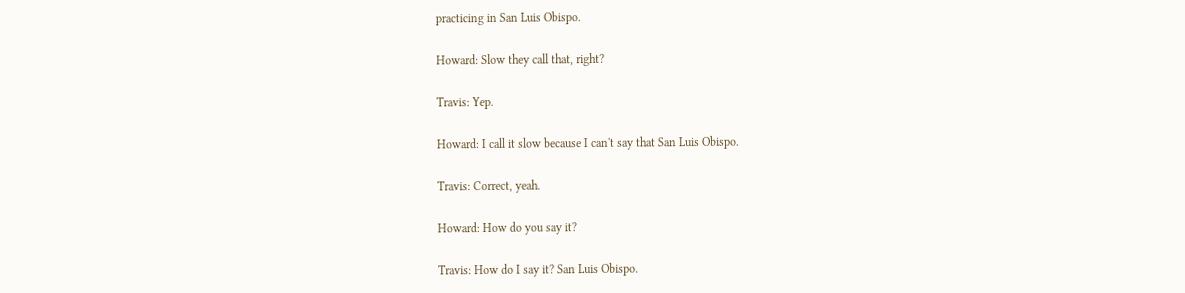practicing in San Luis Obispo.

Howard: Slow they call that, right?

Travis: Yep.

Howard: I call it slow because I can't say that San Luis Obispo.

Travis: Correct, yeah.

Howard: How do you say it?

Travis: How do I say it? San Luis Obispo.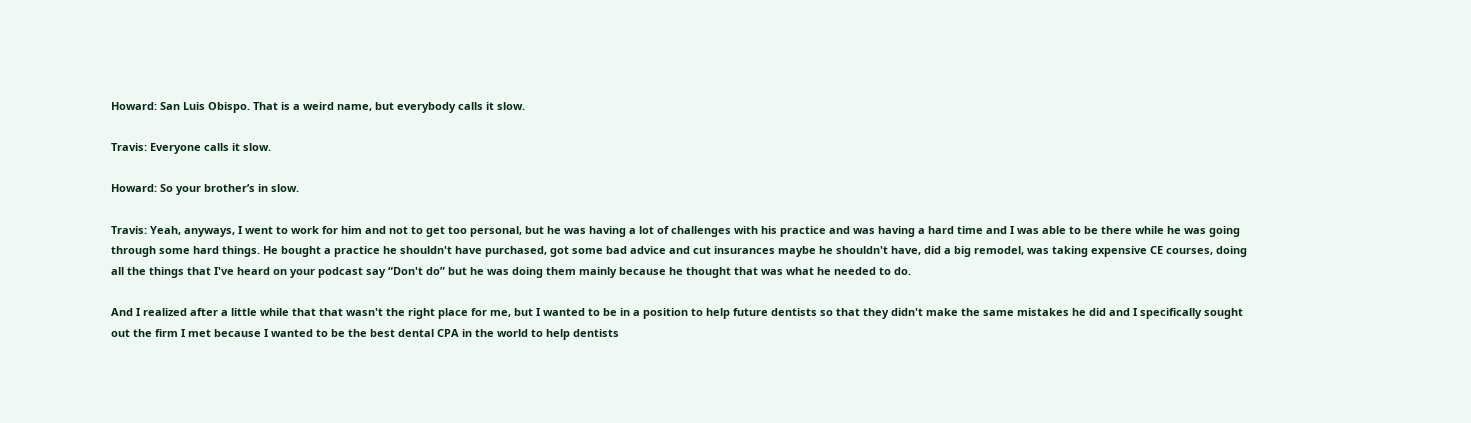Howard: San Luis Obispo. That is a weird name, but everybody calls it slow.

Travis: Everyone calls it slow.

Howard: So your brother’s in slow.

Travis: Yeah, anyways, I went to work for him and not to get too personal, but he was having a lot of challenges with his practice and was having a hard time and I was able to be there while he was going through some hard things. He bought a practice he shouldn't have purchased, got some bad advice and cut insurances maybe he shouldn't have, did a big remodel, was taking expensive CE courses, doing all the things that I've heard on your podcast say “Don't do” but he was doing them mainly because he thought that was what he needed to do.

And I realized after a little while that that wasn't the right place for me, but I wanted to be in a position to help future dentists so that they didn't make the same mistakes he did and I specifically sought out the firm I met because I wanted to be the best dental CPA in the world to help dentists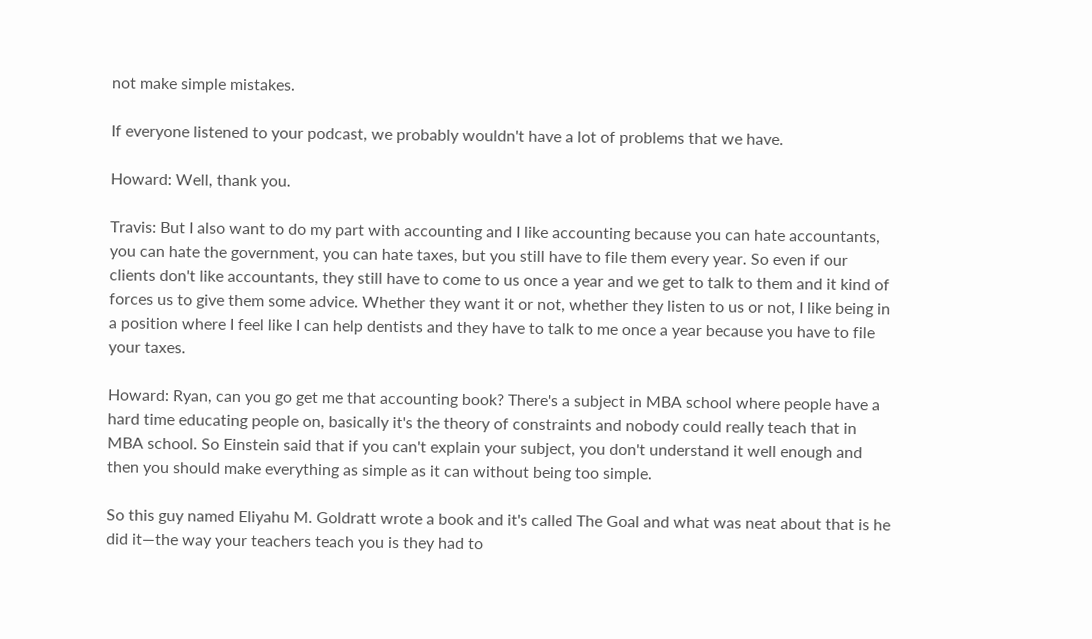not make simple mistakes.

If everyone listened to your podcast, we probably wouldn't have a lot of problems that we have.

Howard: Well, thank you.

Travis: But I also want to do my part with accounting and I like accounting because you can hate accountants, you can hate the government, you can hate taxes, but you still have to file them every year. So even if our clients don't like accountants, they still have to come to us once a year and we get to talk to them and it kind of forces us to give them some advice. Whether they want it or not, whether they listen to us or not, I like being in a position where I feel like I can help dentists and they have to talk to me once a year because you have to file your taxes.

Howard: Ryan, can you go get me that accounting book? There's a subject in MBA school where people have a hard time educating people on, basically it's the theory of constraints and nobody could really teach that in MBA school. So Einstein said that if you can't explain your subject, you don't understand it well enough and then you should make everything as simple as it can without being too simple.

So this guy named Eliyahu M. Goldratt wrote a book and it's called The Goal and what was neat about that is he did it—the way your teachers teach you is they had to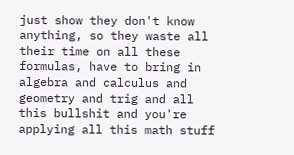just show they don't know anything, so they waste all their time on all these formulas, have to bring in algebra and calculus and geometry and trig and all this bullshit and you're applying all this math stuff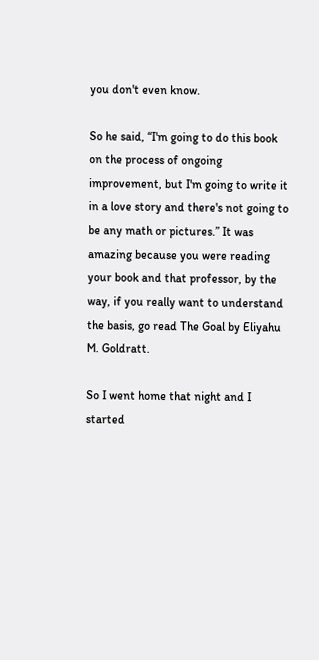you don't even know.

So he said, “I'm going to do this book on the process of ongoing improvement, but I'm going to write it in a love story and there's not going to be any math or pictures.” It was amazing because you were reading your book and that professor, by the way, if you really want to understand the basis, go read The Goal by Eliyahu M. Goldratt.

So I went home that night and I started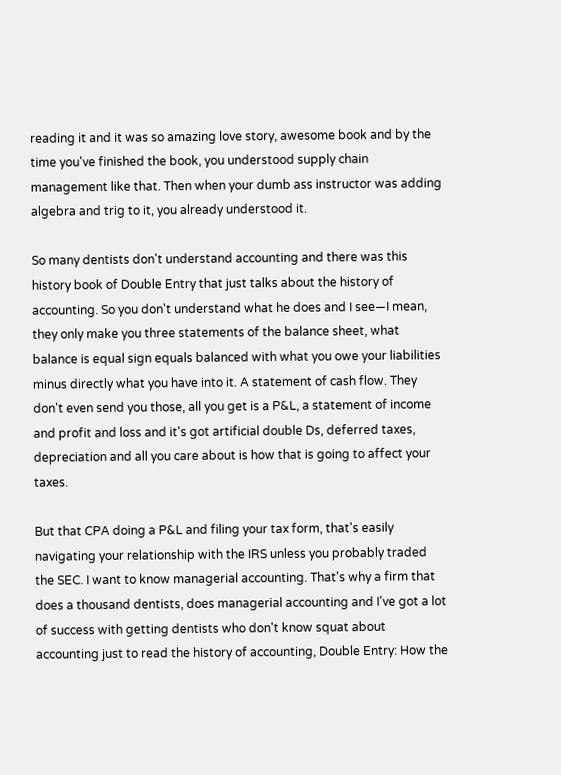reading it and it was so amazing love story, awesome book and by the time you've finished the book, you understood supply chain management like that. Then when your dumb ass instructor was adding algebra and trig to it, you already understood it.

So many dentists don't understand accounting and there was this history book of Double Entry that just talks about the history of accounting. So you don't understand what he does and I see—I mean, they only make you three statements of the balance sheet, what balance is equal sign equals balanced with what you owe your liabilities minus directly what you have into it. A statement of cash flow. They don't even send you those, all you get is a P&L, a statement of income and profit and loss and it's got artificial double Ds, deferred taxes, depreciation and all you care about is how that is going to affect your taxes.

But that CPA doing a P&L and filing your tax form, that's easily navigating your relationship with the IRS unless you probably traded the SEC. I want to know managerial accounting. That's why a firm that does a thousand dentists, does managerial accounting and I've got a lot of success with getting dentists who don't know squat about accounting just to read the history of accounting, Double Entry: How the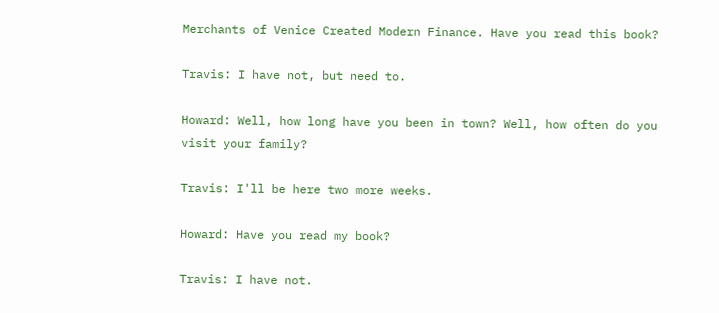Merchants of Venice Created Modern Finance. Have you read this book?

Travis: I have not, but need to.

Howard: Well, how long have you been in town? Well, how often do you visit your family?

Travis: I'll be here two more weeks.

Howard: Have you read my book?

Travis: I have not.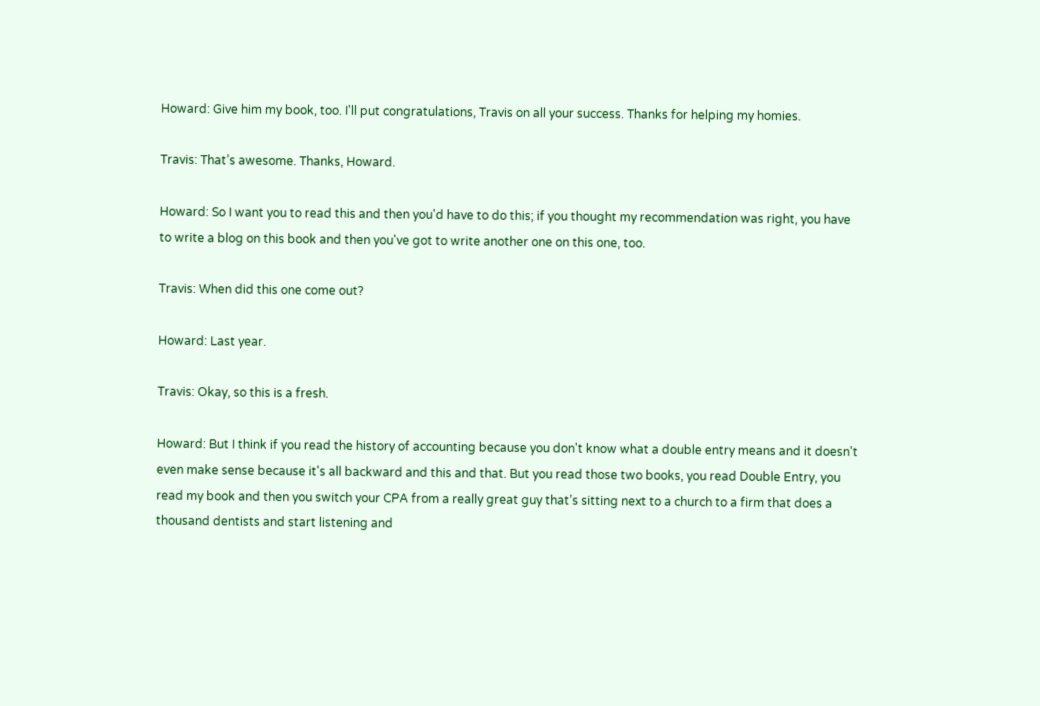Howard: Give him my book, too. I'll put congratulations, Travis on all your success. Thanks for helping my homies.

Travis: That’s awesome. Thanks, Howard.

Howard: So I want you to read this and then you'd have to do this; if you thought my recommendation was right, you have to write a blog on this book and then you've got to write another one on this one, too.

Travis: When did this one come out?

Howard: Last year.

Travis: Okay, so this is a fresh.

Howard: But I think if you read the history of accounting because you don't know what a double entry means and it doesn't even make sense because it's all backward and this and that. But you read those two books, you read Double Entry, you read my book and then you switch your CPA from a really great guy that’s sitting next to a church to a firm that does a thousand dentists and start listening and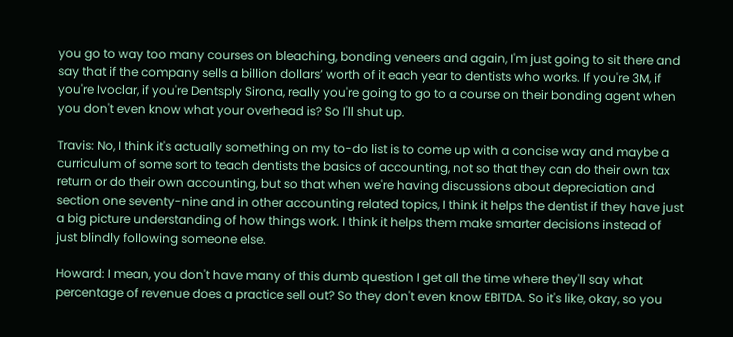you go to way too many courses on bleaching, bonding veneers and again, I'm just going to sit there and say that if the company sells a billion dollars’ worth of it each year to dentists who works. If you're 3M, if you're Ivoclar, if you're Dentsply Sirona, really you're going to go to a course on their bonding agent when you don't even know what your overhead is? So I'll shut up.

Travis: No, I think it's actually something on my to-do list is to come up with a concise way and maybe a curriculum of some sort to teach dentists the basics of accounting, not so that they can do their own tax return or do their own accounting, but so that when we're having discussions about depreciation and section one seventy-nine and in other accounting related topics, I think it helps the dentist if they have just a big picture understanding of how things work. I think it helps them make smarter decisions instead of just blindly following someone else.

Howard: I mean, you don't have many of this dumb question I get all the time where they'll say what percentage of revenue does a practice sell out? So they don't even know EBITDA. So it's like, okay, so you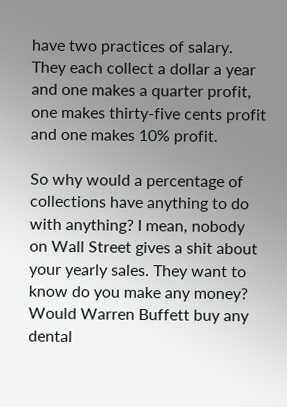have two practices of salary. They each collect a dollar a year and one makes a quarter profit, one makes thirty-five cents profit and one makes 10% profit.

So why would a percentage of collections have anything to do with anything? I mean, nobody on Wall Street gives a shit about your yearly sales. They want to know do you make any money? Would Warren Buffett buy any dental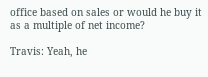office based on sales or would he buy it as a multiple of net income?

Travis: Yeah, he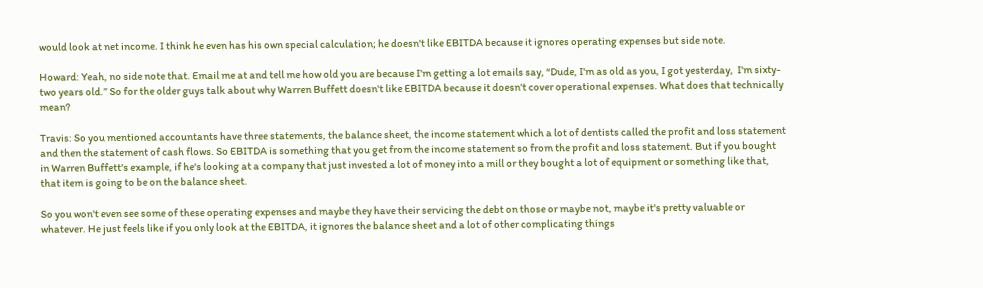would look at net income. I think he even has his own special calculation; he doesn't like EBITDA because it ignores operating expenses but side note.

Howard: Yeah, no side note that. Email me at and tell me how old you are because I'm getting a lot emails say, “Dude, I'm as old as you, I got yesterday,  I'm sixty-two years old.” So for the older guys talk about why Warren Buffett doesn't like EBITDA because it doesn't cover operational expenses. What does that technically mean?

Travis: So you mentioned accountants have three statements, the balance sheet, the income statement which a lot of dentists called the profit and loss statement and then the statement of cash flows. So EBITDA is something that you get from the income statement so from the profit and loss statement. But if you bought in Warren Buffett's example, if he's looking at a company that just invested a lot of money into a mill or they bought a lot of equipment or something like that, that item is going to be on the balance sheet.

So you won't even see some of these operating expenses and maybe they have their servicing the debt on those or maybe not, maybe it's pretty valuable or whatever. He just feels like if you only look at the EBITDA, it ignores the balance sheet and a lot of other complicating things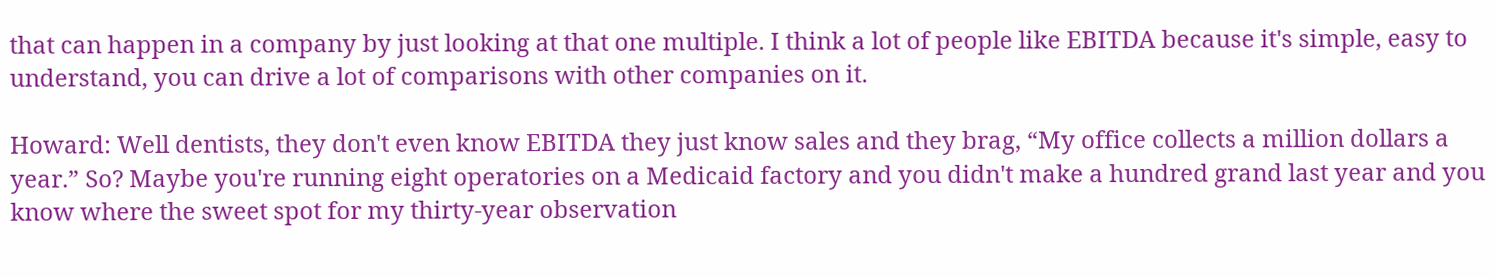that can happen in a company by just looking at that one multiple. I think a lot of people like EBITDA because it's simple, easy to understand, you can drive a lot of comparisons with other companies on it.

Howard: Well dentists, they don't even know EBITDA they just know sales and they brag, “My office collects a million dollars a year.” So? Maybe you're running eight operatories on a Medicaid factory and you didn't make a hundred grand last year and you know where the sweet spot for my thirty-year observation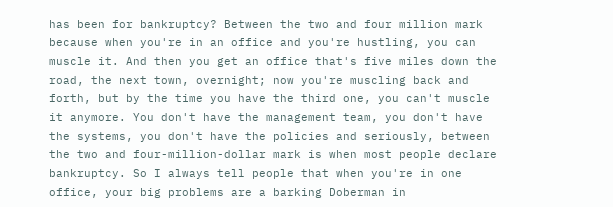has been for bankruptcy? Between the two and four million mark because when you're in an office and you're hustling, you can muscle it. And then you get an office that's five miles down the road, the next town, overnight; now you're muscling back and forth, but by the time you have the third one, you can't muscle it anymore. You don't have the management team, you don't have the systems, you don't have the policies and seriously, between the two and four-million-dollar mark is when most people declare bankruptcy. So I always tell people that when you're in one office, your big problems are a barking Doberman in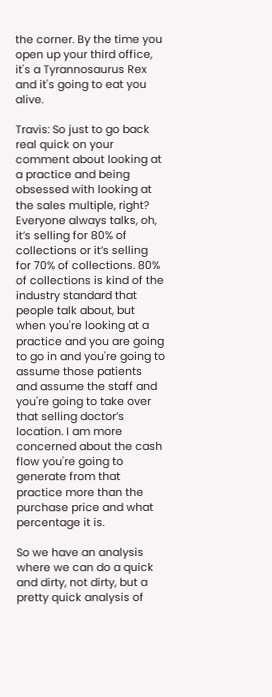the corner. By the time you open up your third office, it's a Tyrannosaurus Rex and it's going to eat you alive.

Travis: So just to go back real quick on your comment about looking at a practice and being obsessed with looking at the sales multiple, right? Everyone always talks, oh, it’s selling for 80% of collections or it’s selling for 70% of collections. 80% of collections is kind of the industry standard that people talk about, but when you're looking at a practice and you are going to go in and you're going to assume those patients and assume the staff and you're going to take over that selling doctor’s location. I am more concerned about the cash flow you're going to generate from that practice more than the purchase price and what percentage it is.

So we have an analysis where we can do a quick and dirty, not dirty, but a pretty quick analysis of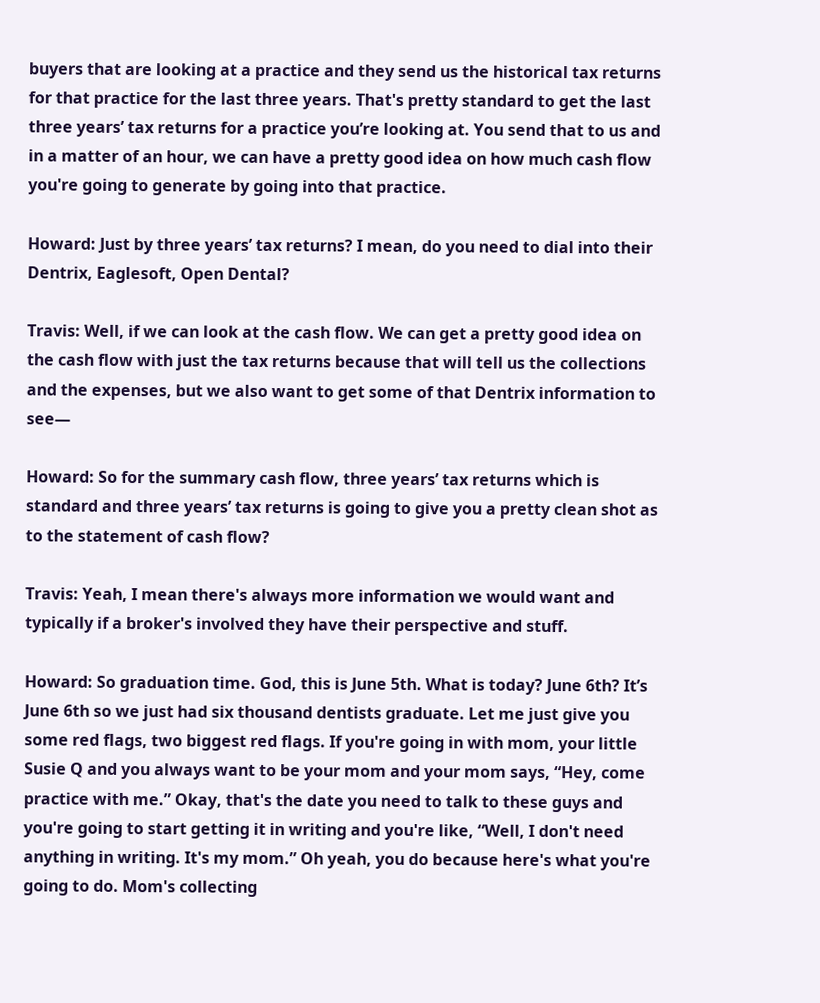buyers that are looking at a practice and they send us the historical tax returns for that practice for the last three years. That's pretty standard to get the last three years’ tax returns for a practice you’re looking at. You send that to us and in a matter of an hour, we can have a pretty good idea on how much cash flow you're going to generate by going into that practice.

Howard: Just by three years’ tax returns? I mean, do you need to dial into their Dentrix, Eaglesoft, Open Dental?

Travis: Well, if we can look at the cash flow. We can get a pretty good idea on the cash flow with just the tax returns because that will tell us the collections and the expenses, but we also want to get some of that Dentrix information to see—

Howard: So for the summary cash flow, three years’ tax returns which is standard and three years’ tax returns is going to give you a pretty clean shot as to the statement of cash flow?

Travis: Yeah, I mean there's always more information we would want and typically if a broker's involved they have their perspective and stuff.

Howard: So graduation time. God, this is June 5th. What is today? June 6th? It’s June 6th so we just had six thousand dentists graduate. Let me just give you some red flags, two biggest red flags. If you're going in with mom, your little Susie Q and you always want to be your mom and your mom says, “Hey, come practice with me.” Okay, that's the date you need to talk to these guys and you're going to start getting it in writing and you're like, “Well, I don't need anything in writing. It's my mom.” Oh yeah, you do because here's what you're going to do. Mom's collecting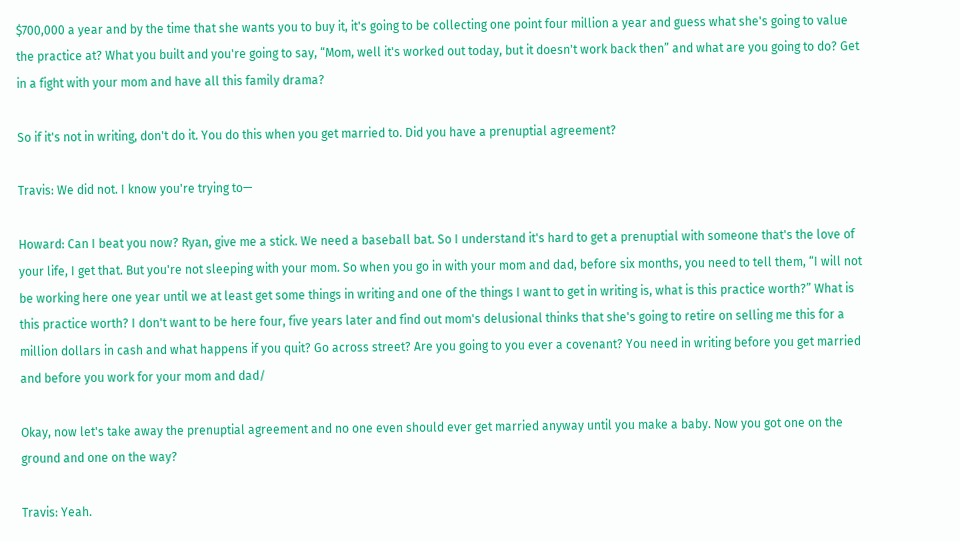$700,000 a year and by the time that she wants you to buy it, it's going to be collecting one point four million a year and guess what she's going to value the practice at? What you built and you're going to say, “Mom, well it's worked out today, but it doesn't work back then” and what are you going to do? Get in a fight with your mom and have all this family drama?

So if it's not in writing, don't do it. You do this when you get married to. Did you have a prenuptial agreement?

Travis: We did not. I know you're trying to—

Howard: Can I beat you now? Ryan, give me a stick. We need a baseball bat. So I understand it's hard to get a prenuptial with someone that's the love of your life, I get that. But you're not sleeping with your mom. So when you go in with your mom and dad, before six months, you need to tell them, “I will not be working here one year until we at least get some things in writing and one of the things I want to get in writing is, what is this practice worth?” What is this practice worth? I don't want to be here four, five years later and find out mom's delusional thinks that she's going to retire on selling me this for a million dollars in cash and what happens if you quit? Go across street? Are you going to you ever a covenant? You need in writing before you get married and before you work for your mom and dad/

Okay, now let's take away the prenuptial agreement and no one even should ever get married anyway until you make a baby. Now you got one on the ground and one on the way?

Travis: Yeah.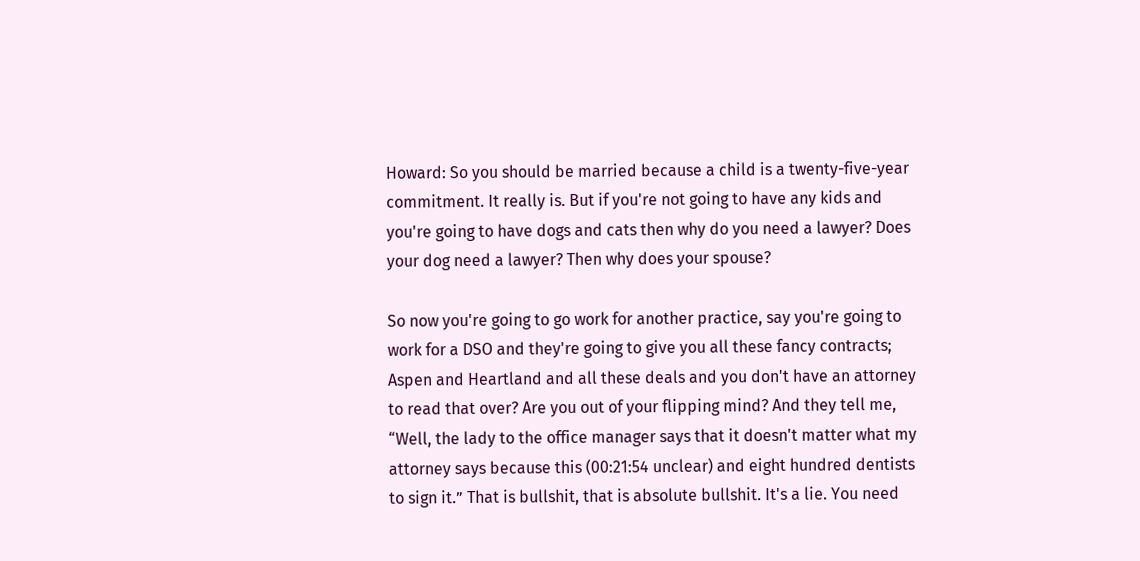Howard: So you should be married because a child is a twenty-five-year commitment. It really is. But if you're not going to have any kids and you're going to have dogs and cats then why do you need a lawyer? Does your dog need a lawyer? Then why does your spouse?

So now you're going to go work for another practice, say you're going to work for a DSO and they're going to give you all these fancy contracts; Aspen and Heartland and all these deals and you don't have an attorney to read that over? Are you out of your flipping mind? And they tell me, “Well, the lady to the office manager says that it doesn't matter what my attorney says because this (00:21:54 unclear) and eight hundred dentists to sign it.” That is bullshit, that is absolute bullshit. It's a lie. You need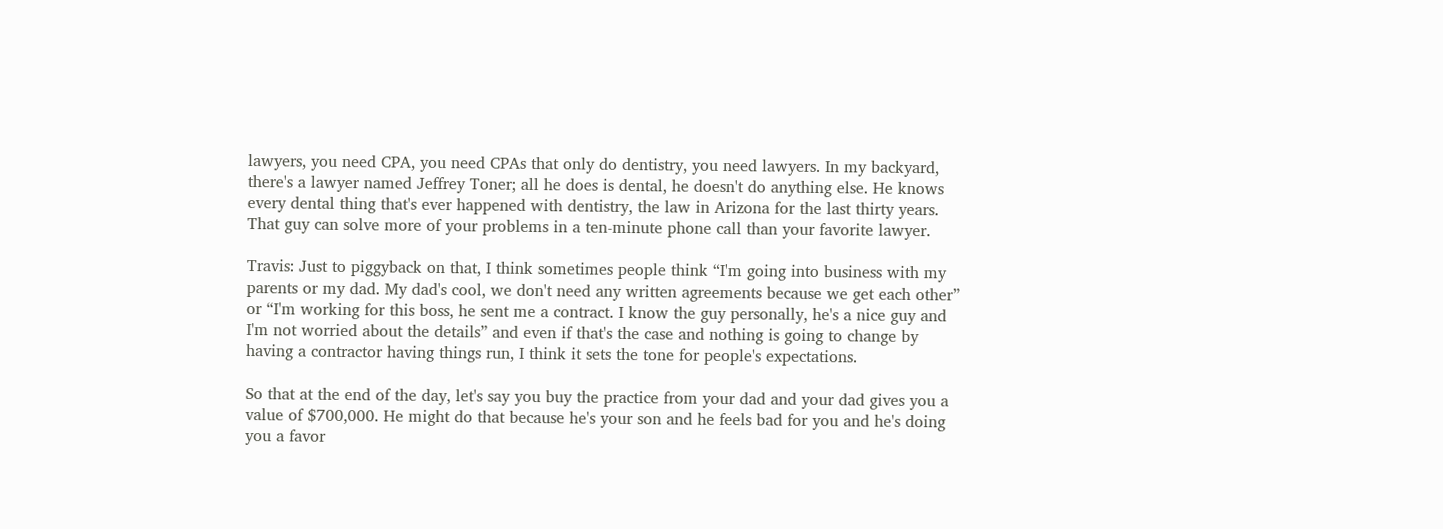lawyers, you need CPA, you need CPAs that only do dentistry, you need lawyers. In my backyard, there's a lawyer named Jeffrey Toner; all he does is dental, he doesn't do anything else. He knows every dental thing that's ever happened with dentistry, the law in Arizona for the last thirty years. That guy can solve more of your problems in a ten-minute phone call than your favorite lawyer.

Travis: Just to piggyback on that, I think sometimes people think “I'm going into business with my parents or my dad. My dad's cool, we don't need any written agreements because we get each other” or “I'm working for this boss, he sent me a contract. I know the guy personally, he's a nice guy and I'm not worried about the details” and even if that's the case and nothing is going to change by having a contractor having things run, I think it sets the tone for people's expectations.

So that at the end of the day, let's say you buy the practice from your dad and your dad gives you a value of $700,000. He might do that because he's your son and he feels bad for you and he's doing you a favor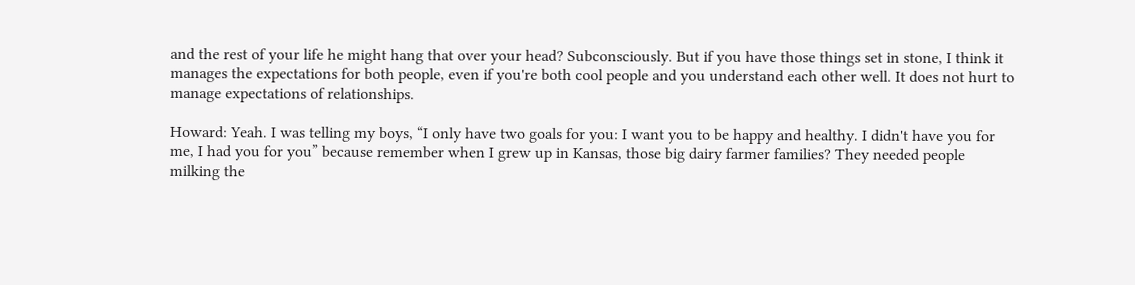and the rest of your life he might hang that over your head? Subconsciously. But if you have those things set in stone, I think it manages the expectations for both people, even if you're both cool people and you understand each other well. It does not hurt to manage expectations of relationships.

Howard: Yeah. I was telling my boys, “I only have two goals for you: I want you to be happy and healthy. I didn't have you for me, I had you for you” because remember when I grew up in Kansas, those big dairy farmer families? They needed people milking the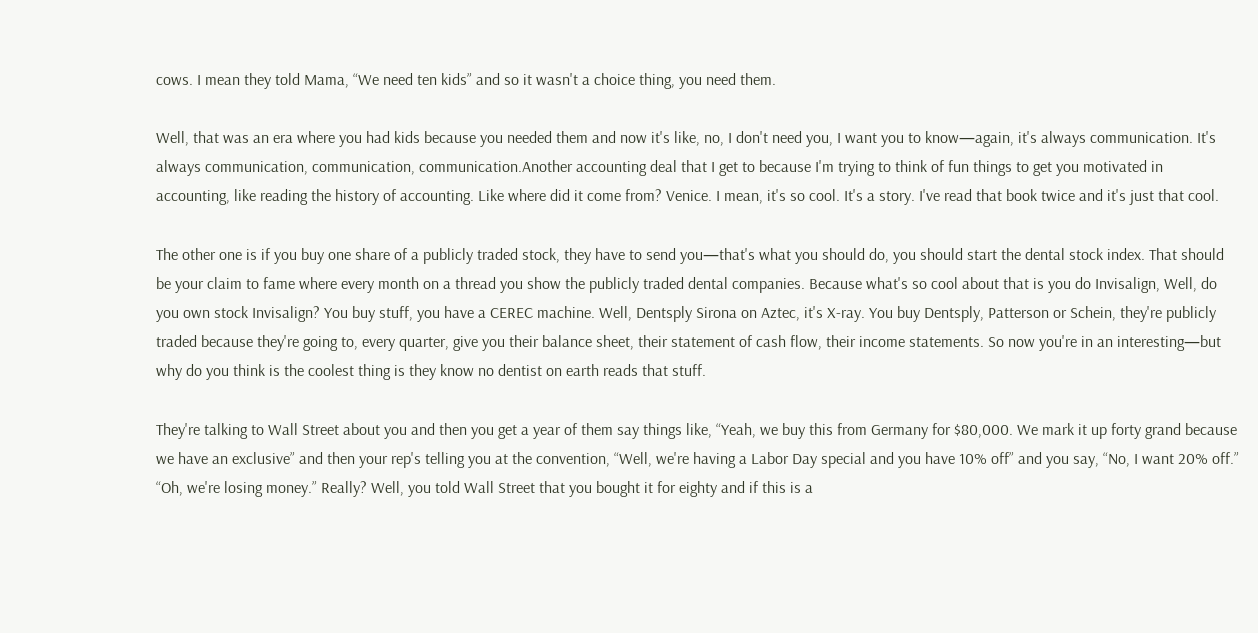cows. I mean they told Mama, “We need ten kids” and so it wasn't a choice thing, you need them.

Well, that was an era where you had kids because you needed them and now it's like, no, I don't need you, I want you to know—again, it's always communication. It's always communication, communication, communication.Another accounting deal that I get to because I'm trying to think of fun things to get you motivated in accounting, like reading the history of accounting. Like where did it come from? Venice. I mean, it's so cool. It's a story. I've read that book twice and it's just that cool.

The other one is if you buy one share of a publicly traded stock, they have to send you—that's what you should do, you should start the dental stock index. That should be your claim to fame where every month on a thread you show the publicly traded dental companies. Because what's so cool about that is you do Invisalign, Well, do you own stock Invisalign? You buy stuff, you have a CEREC machine. Well, Dentsply Sirona on Aztec, it's X-ray. You buy Dentsply, Patterson or Schein, they're publicly traded because they're going to, every quarter, give you their balance sheet, their statement of cash flow, their income statements. So now you're in an interesting—but why do you think is the coolest thing is they know no dentist on earth reads that stuff.

They're talking to Wall Street about you and then you get a year of them say things like, “Yeah, we buy this from Germany for $80,000. We mark it up forty grand because we have an exclusive” and then your rep's telling you at the convention, “Well, we're having a Labor Day special and you have 10% off” and you say, “No, I want 20% off.” “Oh, we're losing money.” Really? Well, you told Wall Street that you bought it for eighty and if this is a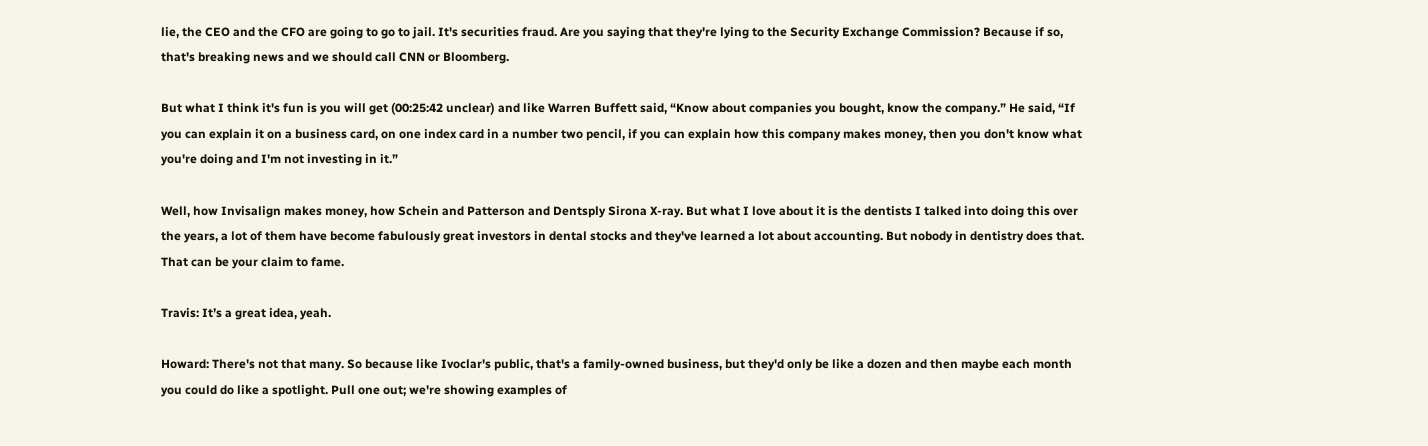lie, the CEO and the CFO are going to go to jail. It's securities fraud. Are you saying that they're lying to the Security Exchange Commission? Because if so, that's breaking news and we should call CNN or Bloomberg.

But what I think it's fun is you will get (00:25:42 unclear) and like Warren Buffett said, “Know about companies you bought, know the company.” He said, “If you can explain it on a business card, on one index card in a number two pencil, if you can explain how this company makes money, then you don't know what you're doing and I'm not investing in it.”

Well, how Invisalign makes money, how Schein and Patterson and Dentsply Sirona X-ray. But what I love about it is the dentists I talked into doing this over the years, a lot of them have become fabulously great investors in dental stocks and they've learned a lot about accounting. But nobody in dentistry does that. That can be your claim to fame.

Travis: It’s a great idea, yeah.

Howard: There's not that many. So because like Ivoclar's public, that's a family-owned business, but they'd only be like a dozen and then maybe each month you could do like a spotlight. Pull one out; we're showing examples of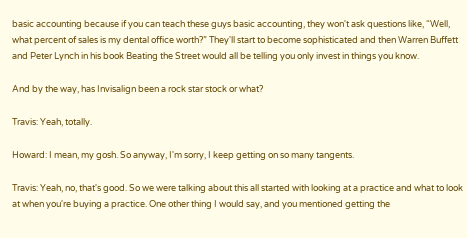basic accounting because if you can teach these guys basic accounting, they won't ask questions like, “Well, what percent of sales is my dental office worth?” They'll start to become sophisticated and then Warren Buffett and Peter Lynch in his book Beating the Street would all be telling you only invest in things you know.

And by the way, has Invisalign been a rock star stock or what?

Travis: Yeah, totally.

Howard: I mean, my gosh. So anyway, I'm sorry, I keep getting on so many tangents.

Travis: Yeah, no, that's good. So we were talking about this all started with looking at a practice and what to look at when you're buying a practice. One other thing I would say, and you mentioned getting the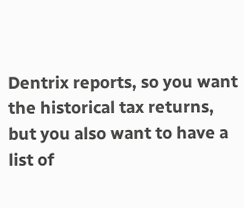Dentrix reports, so you want the historical tax returns, but you also want to have a list of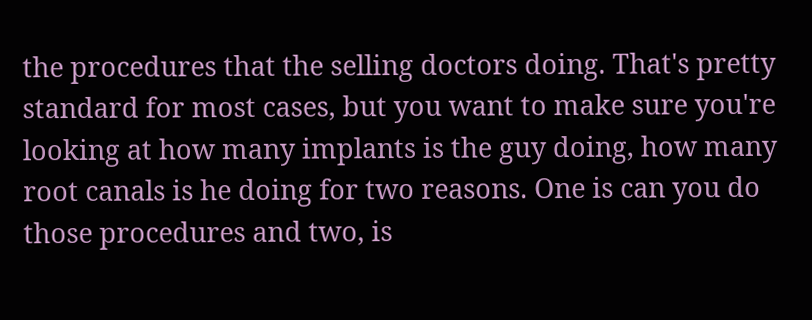the procedures that the selling doctors doing. That's pretty standard for most cases, but you want to make sure you're looking at how many implants is the guy doing, how many root canals is he doing for two reasons. One is can you do those procedures and two, is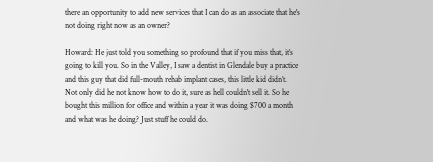there an opportunity to add new services that I can do as an associate that he's not doing right now as an owner?

Howard: He just told you something so profound that if you miss that, it’s going to kill you. So in the Valley, I saw a dentist in Glendale buy a practice and this guy that did full-mouth rehab implant cases, this little kid didn’t. Not only did he not know how to do it, sure as hell couldn't sell it. So he bought this million for office and within a year it was doing $700 a month and what was he doing? Just stuff he could do.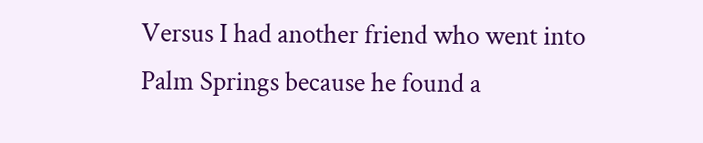Versus I had another friend who went into Palm Springs because he found a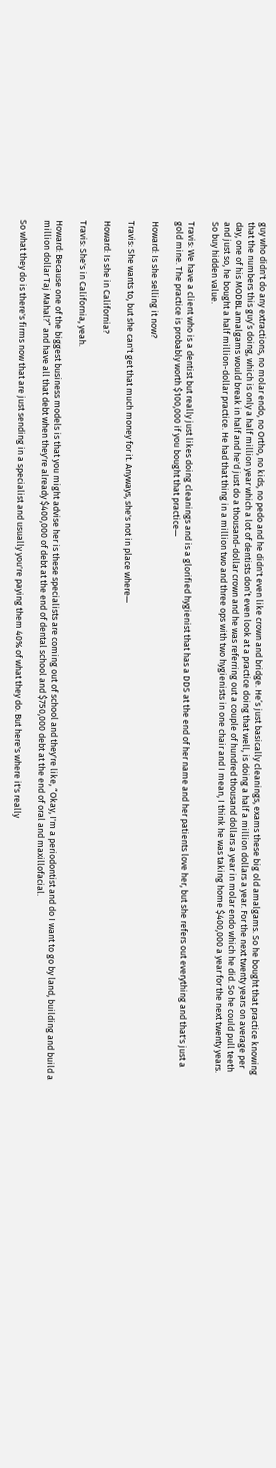guy who didn't do any extractions, no molar endo, no Ortho, no kids, no pedo and he didn't even like crown and bridge. He’s just basically cleanings, exams these big old amalgams. So he bought that practice knowing that the numbers this guy’s doing, which is only a half million year which a lot of dentists don’t even look at a practice doing that well, is doing a half a million dollars a year. For the next twenty years on average per day, one of his MODBL amalgams would break in half and he'd just do a thousand-dollar crown and he was referring out a couple of hundred thousand dollars a year in molar endo which he did. So he could pull teeth and just so, he bought a half million-dollar practice. He had that thing in a million two and three ops with two hygienists in one chair and I mean, I think he was taking home $400,000 a year for the next twenty years. So buy hidden value.

Travis: We have a client who is a dentist but really just likes doing cleanings and is a glorified hygienist that has a DDS at the end of her name and her patients love her, but she refers out everything and that's just a gold mine. The practice is probably worth $100,000 if you bought that practice—

Howard: Is she selling it now?

Travis: She wants to, but she can't get that much money for it. Anyways, she's not in place where—

Howard: Is she in California?

Travis: She's in California, yeah.

Howard: Because one of the biggest business models is that you might advise her is these specialists are coming out of school and they're like, “Okay, I'm a periodontist and do I want to go by land, building and build a million dollar Taj Mahal?” and have all that debt when they're already $400,000 of debt at the end of dental school and $750,000 debt at the end of oral and maxillofacial.

So what they do is there's firms now that are just sending in a specialist and usually you're paying them 40% of what they do. But here's where it's really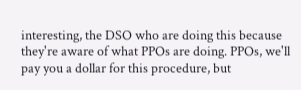interesting, the DSO who are doing this because they're aware of what PPOs are doing. PPOs, we'll pay you a dollar for this procedure, but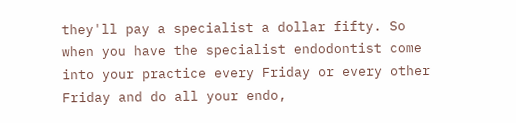they'll pay a specialist a dollar fifty. So when you have the specialist endodontist come into your practice every Friday or every other Friday and do all your endo,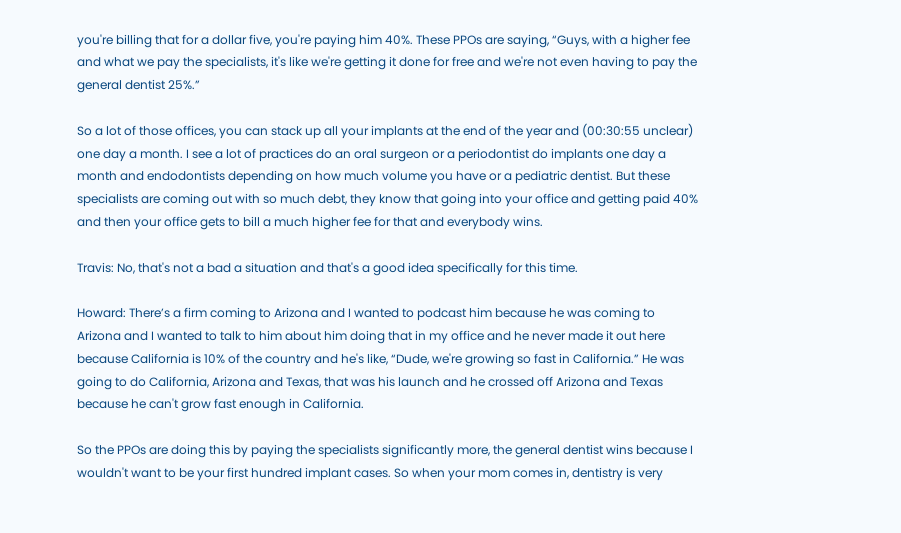you're billing that for a dollar five, you're paying him 40%. These PPOs are saying, “Guys, with a higher fee and what we pay the specialists, it's like we're getting it done for free and we're not even having to pay the general dentist 25%.”

So a lot of those offices, you can stack up all your implants at the end of the year and (00:30:55 unclear) one day a month. I see a lot of practices do an oral surgeon or a periodontist do implants one day a month and endodontists depending on how much volume you have or a pediatric dentist. But these specialists are coming out with so much debt, they know that going into your office and getting paid 40% and then your office gets to bill a much higher fee for that and everybody wins.

Travis: No, that's not a bad a situation and that's a good idea specifically for this time.

Howard: There’s a firm coming to Arizona and I wanted to podcast him because he was coming to Arizona and I wanted to talk to him about him doing that in my office and he never made it out here because California is 10% of the country and he's like, “Dude, we're growing so fast in California.” He was going to do California, Arizona and Texas, that was his launch and he crossed off Arizona and Texas because he can't grow fast enough in California.

So the PPOs are doing this by paying the specialists significantly more, the general dentist wins because I wouldn't want to be your first hundred implant cases. So when your mom comes in, dentistry is very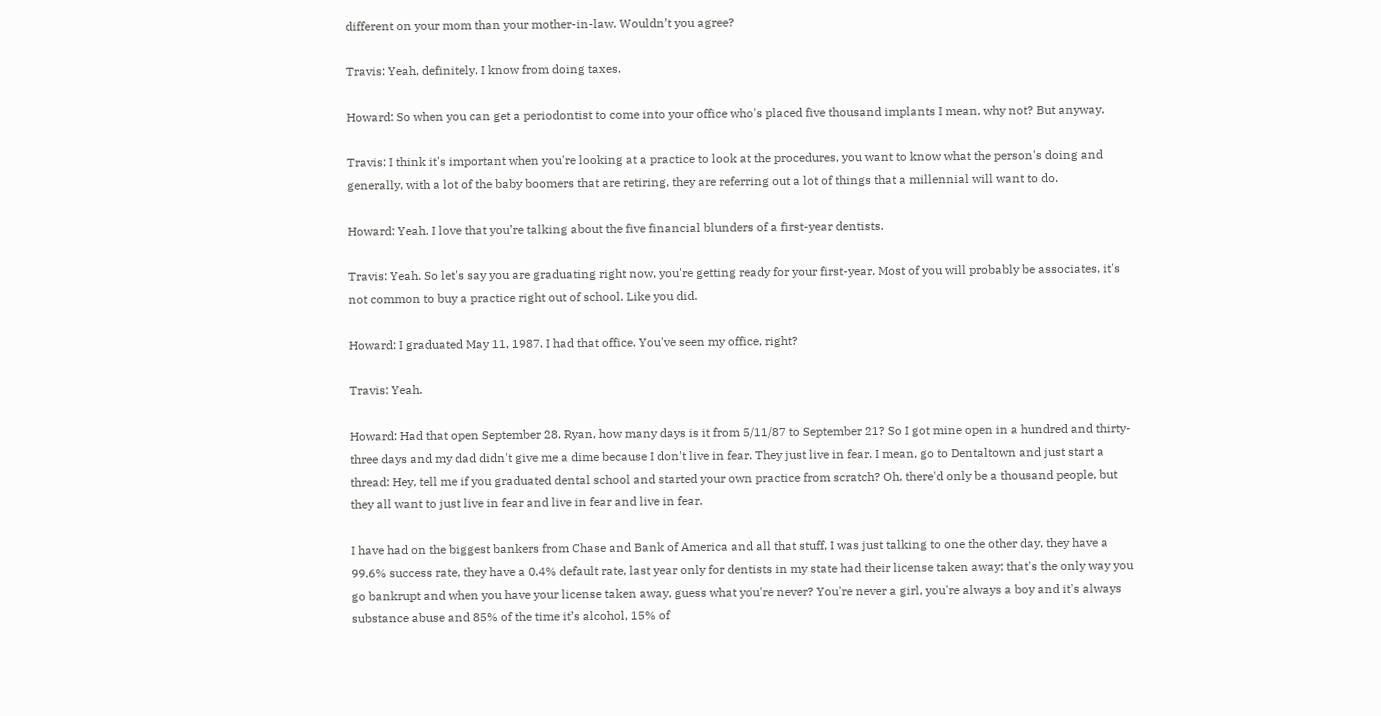different on your mom than your mother-in-law. Wouldn’t you agree?

Travis: Yeah, definitely. I know from doing taxes.

Howard: So when you can get a periodontist to come into your office who's placed five thousand implants I mean, why not? But anyway.

Travis: I think it's important when you're looking at a practice to look at the procedures, you want to know what the person's doing and generally, with a lot of the baby boomers that are retiring, they are referring out a lot of things that a millennial will want to do.

Howard: Yeah. I love that you’re talking about the five financial blunders of a first-year dentists.

Travis: Yeah. So let's say you are graduating right now, you're getting ready for your first-year. Most of you will probably be associates, it's not common to buy a practice right out of school. Like you did.

Howard: I graduated May 11, 1987. I had that office. You've seen my office, right?

Travis: Yeah.

Howard: Had that open September 28. Ryan, how many days is it from 5/11/87 to September 21? So I got mine open in a hundred and thirty-three days and my dad didn't give me a dime because I don't live in fear. They just live in fear. I mean, go to Dentaltown and just start a thread: Hey, tell me if you graduated dental school and started your own practice from scratch? Oh, there'd only be a thousand people, but they all want to just live in fear and live in fear and live in fear.

I have had on the biggest bankers from Chase and Bank of America and all that stuff, I was just talking to one the other day, they have a 99.6% success rate, they have a 0.4% default rate, last year only for dentists in my state had their license taken away; that's the only way you go bankrupt and when you have your license taken away, guess what you're never? You're never a girl, you're always a boy and it's always substance abuse and 85% of the time it’s alcohol, 15% of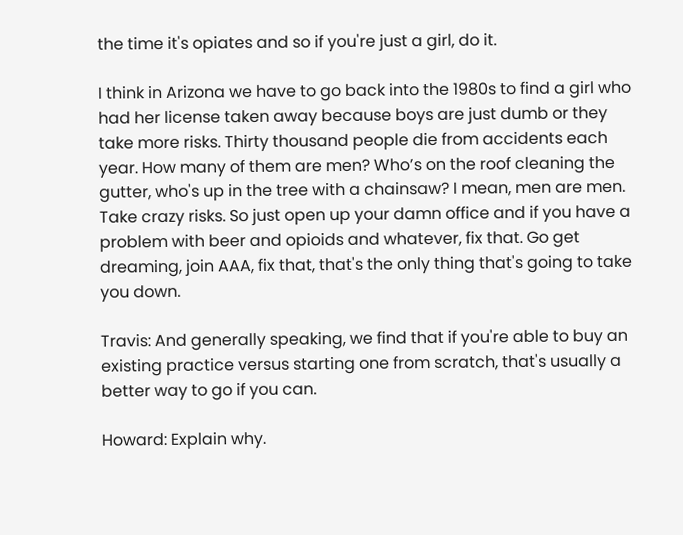the time it's opiates and so if you're just a girl, do it.

I think in Arizona we have to go back into the 1980s to find a girl who had her license taken away because boys are just dumb or they take more risks. Thirty thousand people die from accidents each year. How many of them are men? Who’s on the roof cleaning the gutter, who's up in the tree with a chainsaw? I mean, men are men. Take crazy risks. So just open up your damn office and if you have a problem with beer and opioids and whatever, fix that. Go get dreaming, join AAA, fix that, that's the only thing that's going to take you down.

Travis: And generally speaking, we find that if you're able to buy an existing practice versus starting one from scratch, that's usually a better way to go if you can.

Howard: Explain why.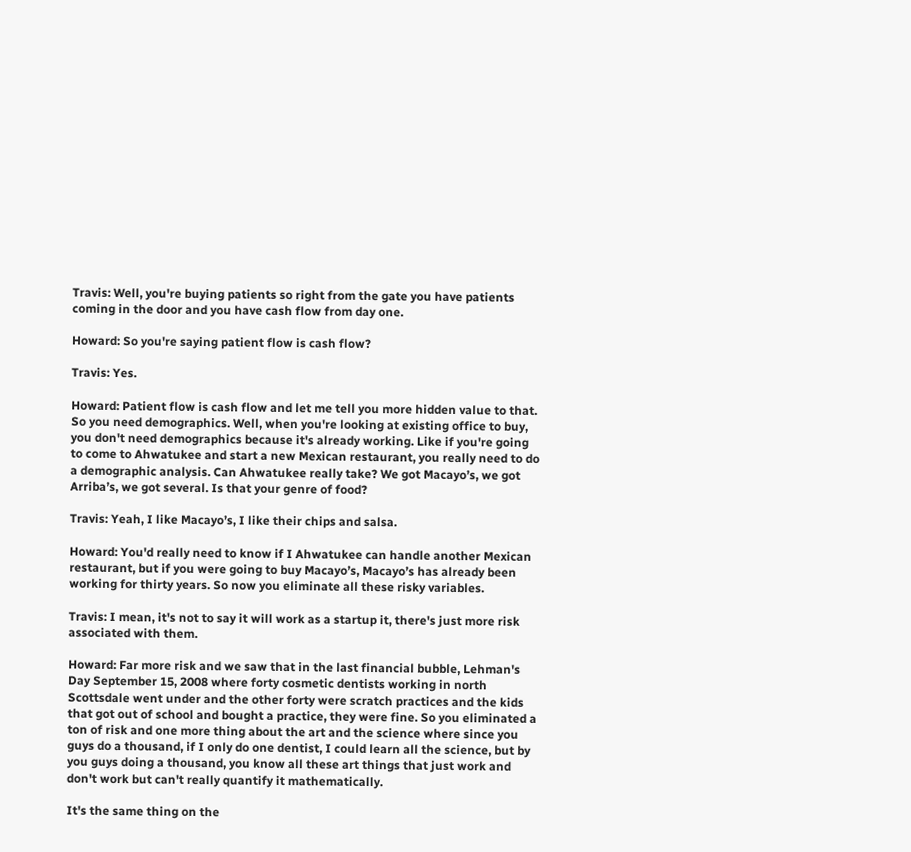Travis: Well, you're buying patients so right from the gate you have patients coming in the door and you have cash flow from day one.

Howard: So you're saying patient flow is cash flow?

Travis: Yes.

Howard: Patient flow is cash flow and let me tell you more hidden value to that. So you need demographics. Well, when you're looking at existing office to buy, you don't need demographics because it's already working. Like if you're going to come to Ahwatukee and start a new Mexican restaurant, you really need to do a demographic analysis. Can Ahwatukee really take? We got Macayo’s, we got Arriba’s, we got several. Is that your genre of food?

Travis: Yeah, I like Macayo’s, I like their chips and salsa.

Howard: You'd really need to know if I Ahwatukee can handle another Mexican restaurant, but if you were going to buy Macayo’s, Macayo’s has already been working for thirty years. So now you eliminate all these risky variables.

Travis: I mean, it's not to say it will work as a startup it, there's just more risk associated with them.

Howard: Far more risk and we saw that in the last financial bubble, Lehman's Day September 15, 2008 where forty cosmetic dentists working in north Scottsdale went under and the other forty were scratch practices and the kids that got out of school and bought a practice, they were fine. So you eliminated a ton of risk and one more thing about the art and the science where since you guys do a thousand, if I only do one dentist, I could learn all the science, but by you guys doing a thousand, you know all these art things that just work and don't work but can't really quantify it mathematically.

It's the same thing on the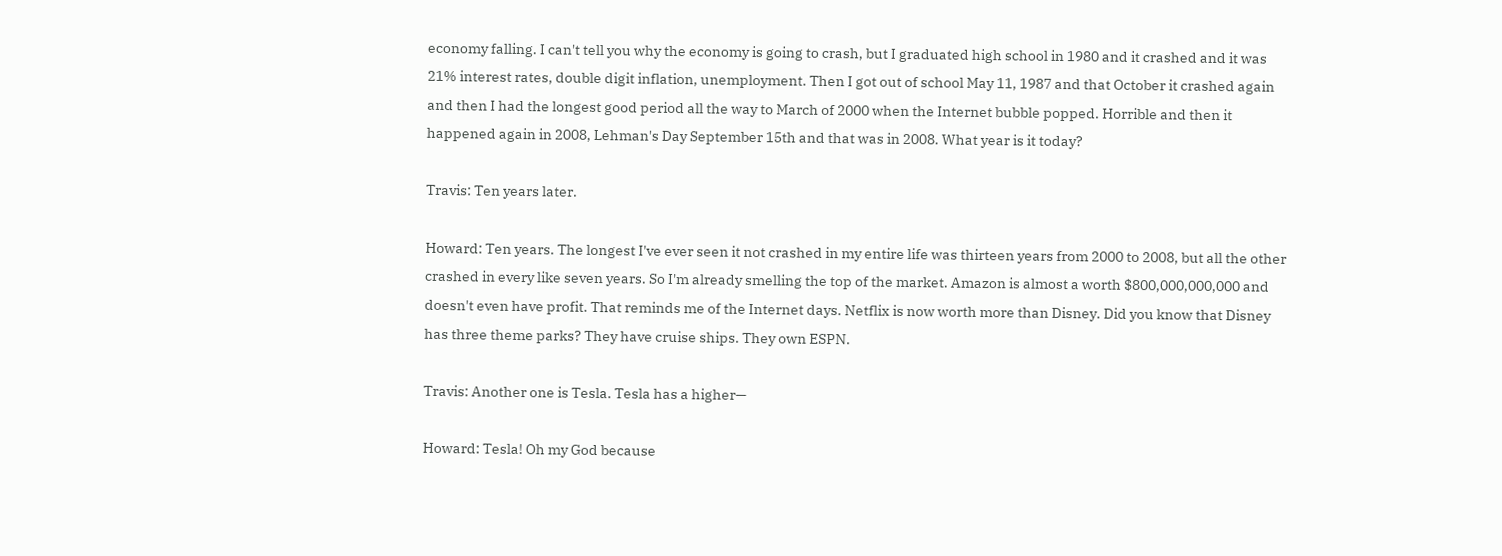economy falling. I can't tell you why the economy is going to crash, but I graduated high school in 1980 and it crashed and it was 21% interest rates, double digit inflation, unemployment. Then I got out of school May 11, 1987 and that October it crashed again and then I had the longest good period all the way to March of 2000 when the Internet bubble popped. Horrible and then it happened again in 2008, Lehman's Day September 15th and that was in 2008. What year is it today?

Travis: Ten years later.

Howard: Ten years. The longest I've ever seen it not crashed in my entire life was thirteen years from 2000 to 2008, but all the other crashed in every like seven years. So I'm already smelling the top of the market. Amazon is almost a worth $800,000,000,000 and doesn't even have profit. That reminds me of the Internet days. Netflix is now worth more than Disney. Did you know that Disney has three theme parks? They have cruise ships. They own ESPN.

Travis: Another one is Tesla. Tesla has a higher—

Howard: Tesla! Oh my God because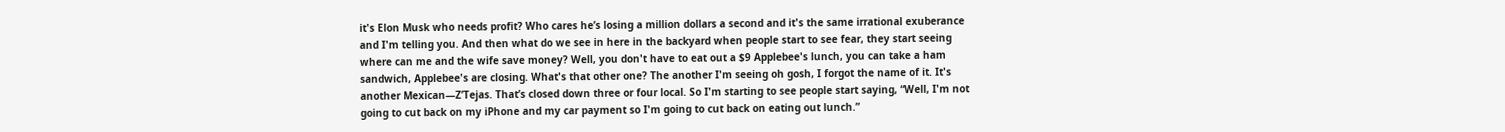it's Elon Musk who needs profit? Who cares he’s losing a million dollars a second and it's the same irrational exuberance and I'm telling you. And then what do we see in here in the backyard when people start to see fear, they start seeing where can me and the wife save money? Well, you don't have to eat out a $9 Applebee's lunch, you can take a ham sandwich, Applebee's are closing. What's that other one? The another I'm seeing oh gosh, I forgot the name of it. It's another Mexican—Z’Tejas. That’s closed down three or four local. So I'm starting to see people start saying, “Well, I'm not going to cut back on my iPhone and my car payment so I'm going to cut back on eating out lunch.”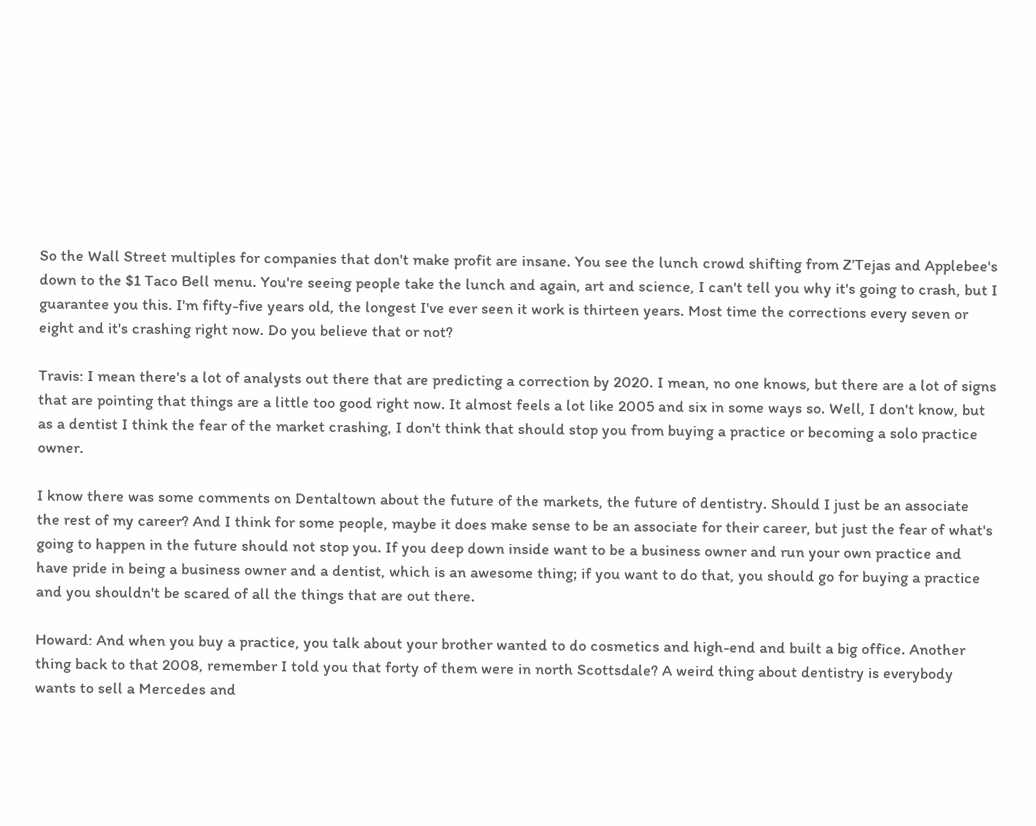So the Wall Street multiples for companies that don't make profit are insane. You see the lunch crowd shifting from Z’Tejas and Applebee's down to the $1 Taco Bell menu. You're seeing people take the lunch and again, art and science, I can't tell you why it's going to crash, but I guarantee you this. I'm fifty-five years old, the longest I've ever seen it work is thirteen years. Most time the corrections every seven or eight and it's crashing right now. Do you believe that or not?

Travis: I mean there's a lot of analysts out there that are predicting a correction by 2020. I mean, no one knows, but there are a lot of signs that are pointing that things are a little too good right now. It almost feels a lot like 2005 and six in some ways so. Well, I don't know, but as a dentist I think the fear of the market crashing, I don't think that should stop you from buying a practice or becoming a solo practice owner.

I know there was some comments on Dentaltown about the future of the markets, the future of dentistry. Should I just be an associate the rest of my career? And I think for some people, maybe it does make sense to be an associate for their career, but just the fear of what's going to happen in the future should not stop you. If you deep down inside want to be a business owner and run your own practice and have pride in being a business owner and a dentist, which is an awesome thing; if you want to do that, you should go for buying a practice and you shouldn't be scared of all the things that are out there.

Howard: And when you buy a practice, you talk about your brother wanted to do cosmetics and high-end and built a big office. Another thing back to that 2008, remember I told you that forty of them were in north Scottsdale? A weird thing about dentistry is everybody wants to sell a Mercedes and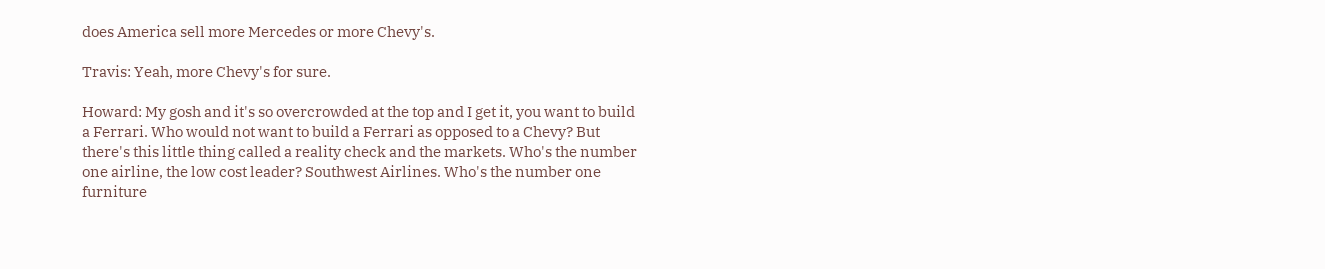does America sell more Mercedes or more Chevy's.

Travis: Yeah, more Chevy's for sure.

Howard: My gosh and it's so overcrowded at the top and I get it, you want to build a Ferrari. Who would not want to build a Ferrari as opposed to a Chevy? But there's this little thing called a reality check and the markets. Who's the number one airline, the low cost leader? Southwest Airlines. Who's the number one furniture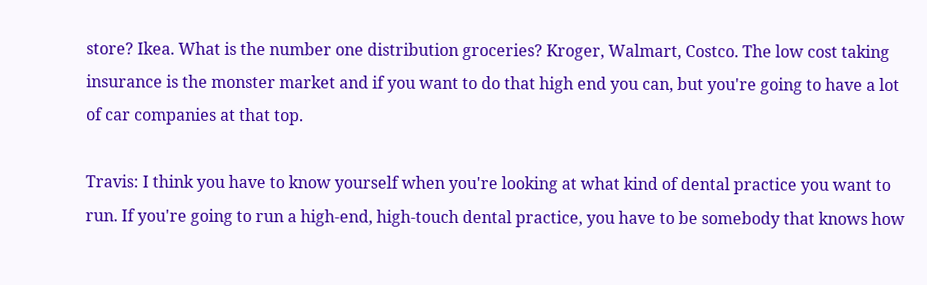store? Ikea. What is the number one distribution groceries? Kroger, Walmart, Costco. The low cost taking insurance is the monster market and if you want to do that high end you can, but you're going to have a lot of car companies at that top.

Travis: I think you have to know yourself when you're looking at what kind of dental practice you want to run. If you're going to run a high-end, high-touch dental practice, you have to be somebody that knows how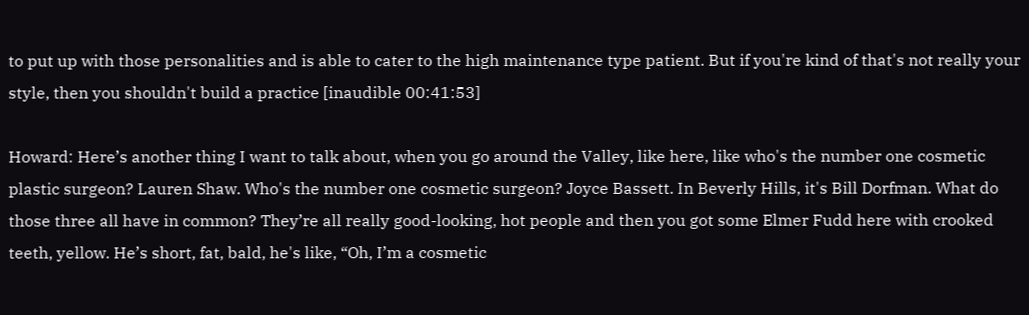to put up with those personalities and is able to cater to the high maintenance type patient. But if you're kind of that's not really your style, then you shouldn't build a practice [inaudible 00:41:53]

Howard: Here’s another thing I want to talk about, when you go around the Valley, like here, like who's the number one cosmetic plastic surgeon? Lauren Shaw. Who's the number one cosmetic surgeon? Joyce Bassett. In Beverly Hills, it's Bill Dorfman. What do those three all have in common? They’re all really good-looking, hot people and then you got some Elmer Fudd here with crooked teeth, yellow. He’s short, fat, bald, he's like, “Oh, I’m a cosmetic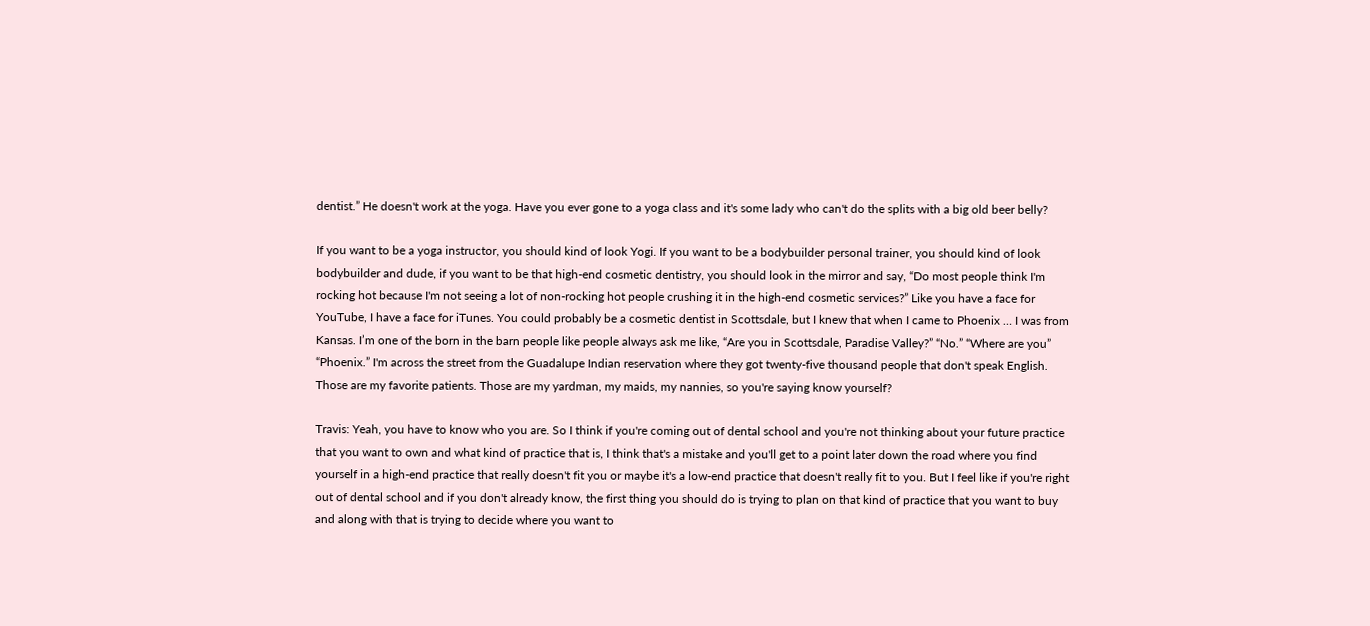dentist.” He doesn't work at the yoga. Have you ever gone to a yoga class and it's some lady who can't do the splits with a big old beer belly?

If you want to be a yoga instructor, you should kind of look Yogi. If you want to be a bodybuilder personal trainer, you should kind of look bodybuilder and dude, if you want to be that high-end cosmetic dentistry, you should look in the mirror and say, “Do most people think I'm rocking hot because I'm not seeing a lot of non-rocking hot people crushing it in the high-end cosmetic services?” Like you have a face for YouTube, I have a face for iTunes. You could probably be a cosmetic dentist in Scottsdale, but I knew that when I came to Phoenix … I was from Kansas. I’m one of the born in the barn people like people always ask me like, “Are you in Scottsdale, Paradise Valley?” “No.” “Where are you” “Phoenix.” I'm across the street from the Guadalupe Indian reservation where they got twenty-five thousand people that don't speak English. Those are my favorite patients. Those are my yardman, my maids, my nannies, so you're saying know yourself?

Travis: Yeah, you have to know who you are. So I think if you're coming out of dental school and you're not thinking about your future practice that you want to own and what kind of practice that is, I think that's a mistake and you'll get to a point later down the road where you find yourself in a high-end practice that really doesn't fit you or maybe it's a low-end practice that doesn't really fit to you. But I feel like if you're right out of dental school and if you don't already know, the first thing you should do is trying to plan on that kind of practice that you want to buy and along with that is trying to decide where you want to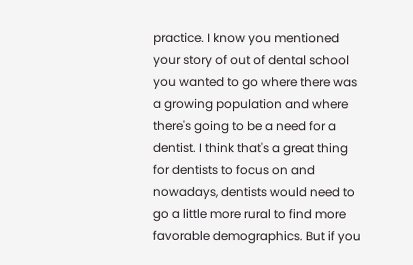practice. I know you mentioned your story of out of dental school you wanted to go where there was a growing population and where there's going to be a need for a dentist. I think that's a great thing for dentists to focus on and nowadays, dentists would need to go a little more rural to find more favorable demographics. But if you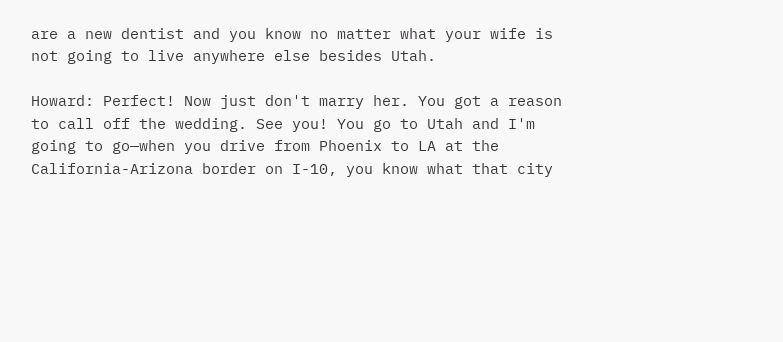are a new dentist and you know no matter what your wife is not going to live anywhere else besides Utah.

Howard: Perfect! Now just don't marry her. You got a reason to call off the wedding. See you! You go to Utah and I'm going to go—when you drive from Phoenix to LA at the California-Arizona border on I-10, you know what that city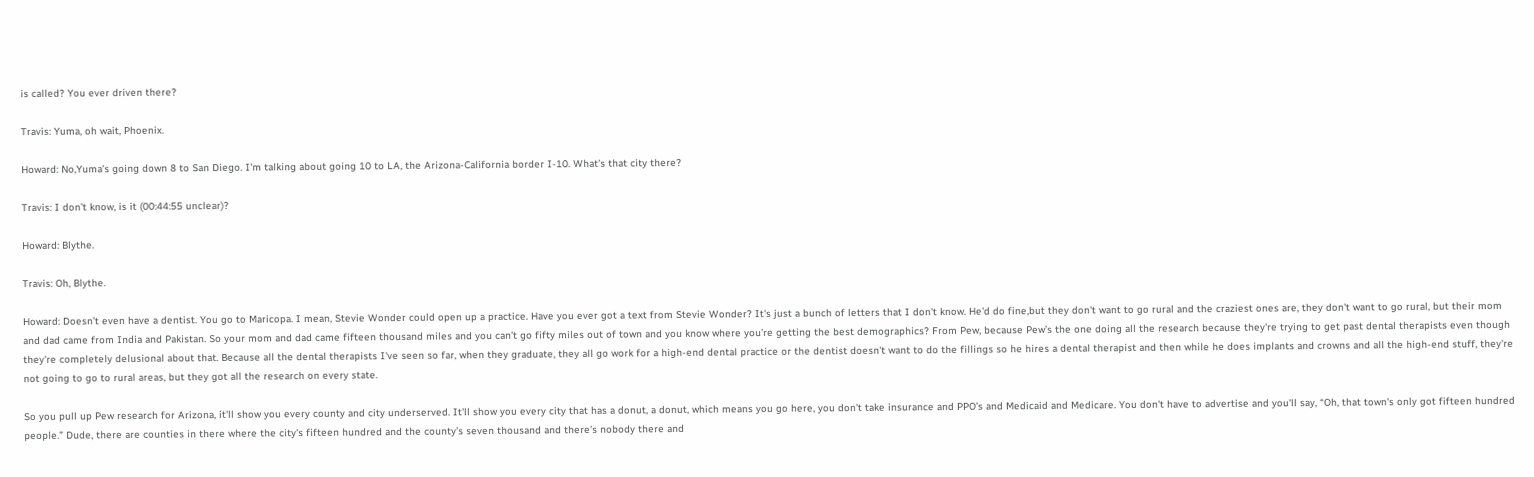is called? You ever driven there?

Travis: Yuma, oh wait, Phoenix.

Howard: No,Yuma’s going down 8 to San Diego. I'm talking about going 10 to LA, the Arizona-California border I-10. What's that city there?

Travis: I don’t know, is it (00:44:55 unclear)?

Howard: Blythe.

Travis: Oh, Blythe.

Howard: Doesn’t even have a dentist. You go to Maricopa. I mean, Stevie Wonder could open up a practice. Have you ever got a text from Stevie Wonder? It's just a bunch of letters that I don't know. He'd do fine,but they don't want to go rural and the craziest ones are, they don't want to go rural, but their mom and dad came from India and Pakistan. So your mom and dad came fifteen thousand miles and you can’t go fifty miles out of town and you know where you’re getting the best demographics? From Pew, because Pew’s the one doing all the research because they're trying to get past dental therapists even though they're completely delusional about that. Because all the dental therapists I've seen so far, when they graduate, they all go work for a high-end dental practice or the dentist doesn't want to do the fillings so he hires a dental therapist and then while he does implants and crowns and all the high-end stuff, they're not going to go to rural areas, but they got all the research on every state.

So you pull up Pew research for Arizona, it'll show you every county and city underserved. It'll show you every city that has a donut, a donut, which means you go here, you don't take insurance and PPO’s and Medicaid and Medicare. You don't have to advertise and you'll say, “Oh, that town's only got fifteen hundred people.” Dude, there are counties in there where the city's fifteen hundred and the county’s seven thousand and there's nobody there and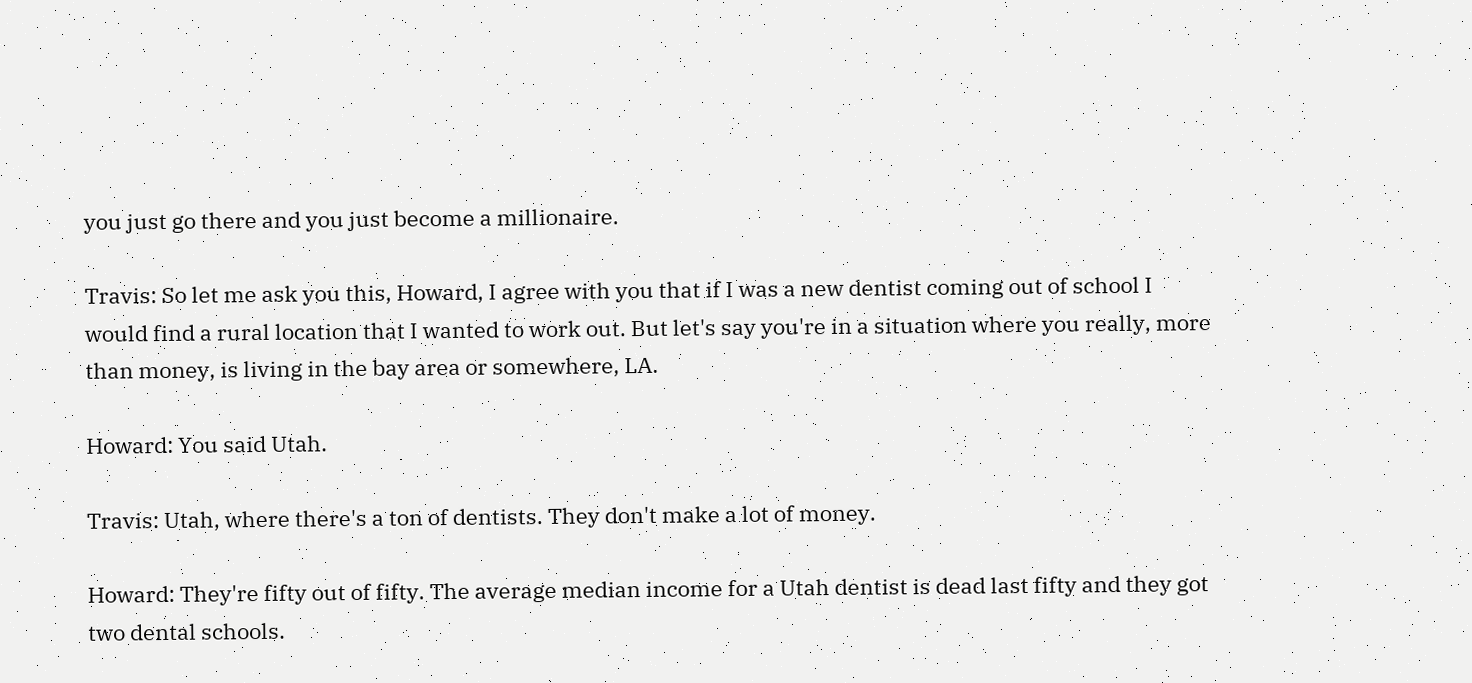you just go there and you just become a millionaire.

Travis: So let me ask you this, Howard, I agree with you that if I was a new dentist coming out of school I would find a rural location that I wanted to work out. But let's say you're in a situation where you really, more than money, is living in the bay area or somewhere, LA.

Howard: You said Utah.

Travis: Utah, where there's a ton of dentists. They don't make a lot of money.

Howard: They're fifty out of fifty. The average median income for a Utah dentist is dead last fifty and they got two dental schools.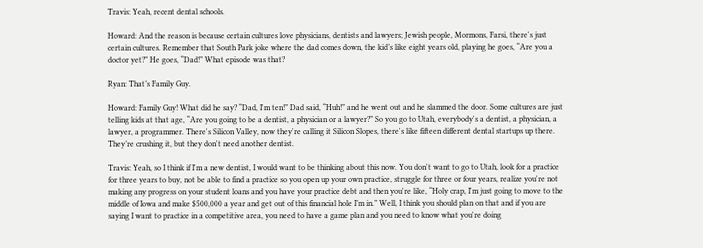Travis: Yeah, recent dental schools.

Howard: And the reason is because certain cultures love physicians, dentists and lawyers; Jewish people, Mormons, Farsi, there's just certain cultures. Remember that South Park joke where the dad comes down, the kid’s like eight years old, playing he goes, “Are you a doctor yet?” He goes, “Dad!” What episode was that?

Ryan: That’s Family Guy.

Howard: Family Guy! What did he say? “Dad, I'm ten!” Dad said, “Huh!” and he went out and he slammed the door. Some cultures are just telling kids at that age, “Are you going to be a dentist, a physician or a lawyer?” So you go to Utah, everybody's a dentist, a physician, a lawyer, a programmer. There's Silicon Valley, now they're calling it Silicon Slopes, there's like fifteen different dental startups up there. They’re crushing it, but they don't need another dentist.

Travis: Yeah, so I think if I'm a new dentist, I would want to be thinking about this now. You don't want to go to Utah, look for a practice for three years to buy, not be able to find a practice so you open up your own practice, struggle for three or four years, realize you're not making any progress on your student loans and you have your practice debt and then you're like, “Holy crap, I'm just going to move to the middle of Iowa and make $500,000 a year and get out of this financial hole I’m in.” Well, I think you should plan on that and if you are saying I want to practice in a competitive area, you need to have a game plan and you need to know what you're doing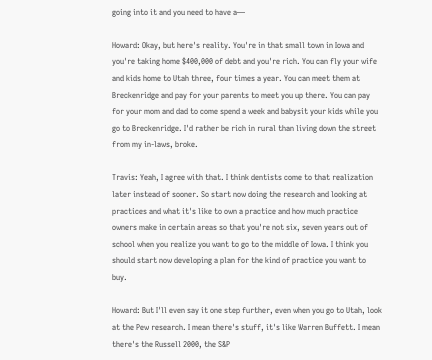going into it and you need to have a—

Howard: Okay, but here's reality. You're in that small town in Iowa and you're taking home $400,000 of debt and you're rich. You can fly your wife and kids home to Utah three, four times a year. You can meet them at Breckenridge and pay for your parents to meet you up there. You can pay for your mom and dad to come spend a week and babysit your kids while you go to Breckenridge. I'd rather be rich in rural than living down the street from my in-laws, broke.

Travis: Yeah, I agree with that. I think dentists come to that realization later instead of sooner. So start now doing the research and looking at practices and what it's like to own a practice and how much practice owners make in certain areas so that you're not six, seven years out of school when you realize you want to go to the middle of Iowa. I think you should start now developing a plan for the kind of practice you want to buy.

Howard: But I'll even say it one step further, even when you go to Utah, look at the Pew research. I mean there's stuff, it's like Warren Buffett. I mean there's the Russell 2000, the S&P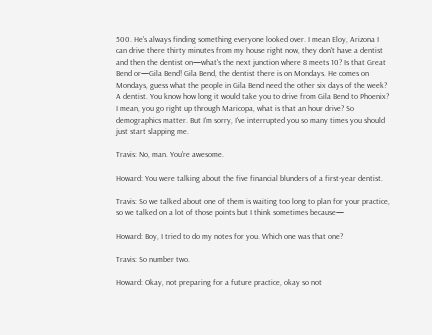500. He's always finding something everyone looked over. I mean Eloy, Arizona I can drive there thirty minutes from my house right now, they don't have a dentist and then the dentist on—what's the next junction where 8 meets 10? Is that Great Bend or—Gila Bend! Gila Bend, the dentist there is on Mondays. He comes on Mondays, guess what the people in Gila Bend need the other six days of the week? A dentist. You know how long it would take you to drive from Gila Bend to Phoenix? I mean, you go right up through Maricopa, what is that an hour drive? So demographics matter. But I'm sorry, I've interrupted you so many times you should just start slapping me.

Travis: No, man. You're awesome.

Howard: You were talking about the five financial blunders of a first-year dentist.

Travis: So we talked about one of them is waiting too long to plan for your practice, so we talked on a lot of those points but I think sometimes because—

Howard: Boy, I tried to do my notes for you. Which one was that one?

Travis: So number two.

Howard: Okay, not preparing for a future practice, okay so not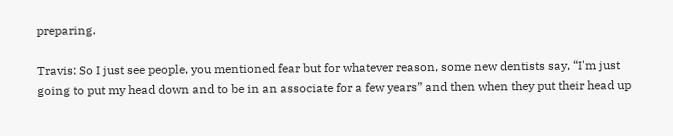preparing.

Travis: So I just see people, you mentioned fear but for whatever reason, some new dentists say, “I'm just going to put my head down and to be in an associate for a few years” and then when they put their head up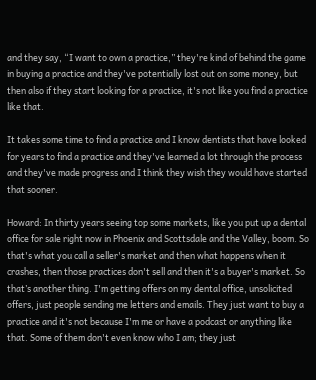and they say, “I want to own a practice,” they're kind of behind the game in buying a practice and they've potentially lost out on some money, but then also if they start looking for a practice, it's not like you find a practice like that.

It takes some time to find a practice and I know dentists that have looked for years to find a practice and they've learned a lot through the process and they've made progress and I think they wish they would have started that sooner.

Howard: In thirty years seeing top some markets, like you put up a dental office for sale right now in Phoenix and Scottsdale and the Valley, boom. So that's what you call a seller's market and then what happens when it crashes, then those practices don't sell and then it's a buyer's market. So that’s another thing. I'm getting offers on my dental office, unsolicited offers, just people sending me letters and emails. They just want to buy a practice and it's not because I'm me or have a podcast or anything like that. Some of them don't even know who I am; they just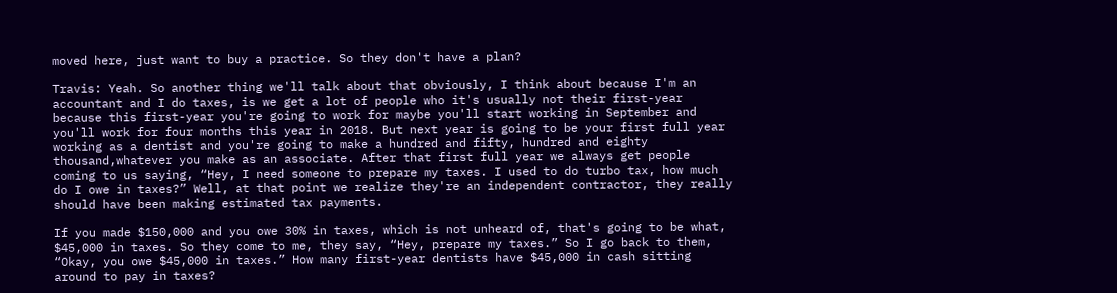moved here, just want to buy a practice. So they don't have a plan?

Travis: Yeah. So another thing we'll talk about that obviously, I think about because I'm an accountant and I do taxes, is we get a lot of people who it's usually not their first-year because this first-year you're going to work for maybe you'll start working in September and you'll work for four months this year in 2018. But next year is going to be your first full year working as a dentist and you're going to make a hundred and fifty, hundred and eighty thousand,whatever you make as an associate. After that first full year we always get people coming to us saying, “Hey, I need someone to prepare my taxes. I used to do turbo tax, how much do I owe in taxes?” Well, at that point we realize they're an independent contractor, they really should have been making estimated tax payments.

If you made $150,000 and you owe 30% in taxes, which is not unheard of, that's going to be what, $45,000 in taxes. So they come to me, they say, “Hey, prepare my taxes.” So I go back to them, “Okay, you owe $45,000 in taxes.” How many first-year dentists have $45,000 in cash sitting around to pay in taxes?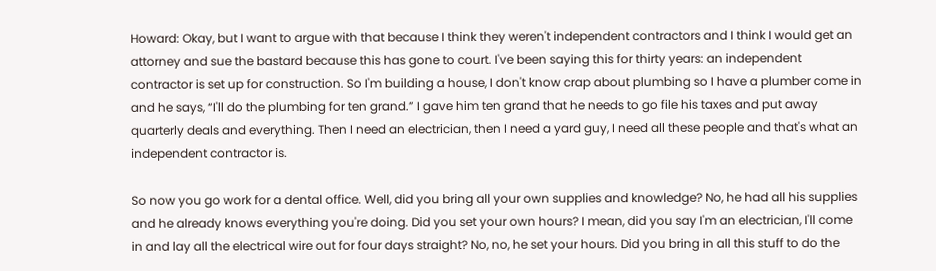Howard: Okay, but I want to argue with that because I think they weren't independent contractors and I think I would get an attorney and sue the bastard because this has gone to court. I've been saying this for thirty years: an independent contractor is set up for construction. So I'm building a house, I don't know crap about plumbing so I have a plumber come in and he says, “I'll do the plumbing for ten grand.” I gave him ten grand that he needs to go file his taxes and put away quarterly deals and everything. Then I need an electrician, then I need a yard guy, I need all these people and that's what an independent contractor is.

So now you go work for a dental office. Well, did you bring all your own supplies and knowledge? No, he had all his supplies and he already knows everything you're doing. Did you set your own hours? I mean, did you say I'm an electrician, I'll come in and lay all the electrical wire out for four days straight? No, no, he set your hours. Did you bring in all this stuff to do the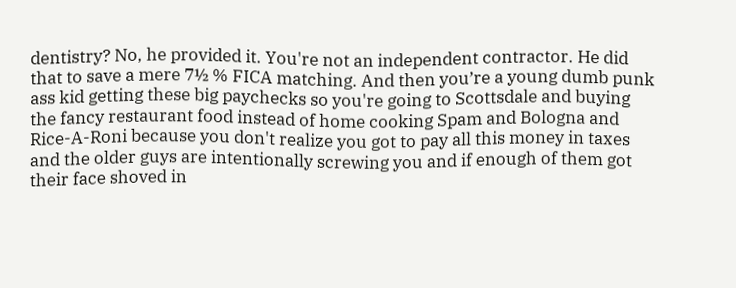dentistry? No, he provided it. You're not an independent contractor. He did that to save a mere 7½ % FICA matching. And then you’re a young dumb punk ass kid getting these big paychecks so you're going to Scottsdale and buying the fancy restaurant food instead of home cooking Spam and Bologna and Rice-A-Roni because you don't realize you got to pay all this money in taxes and the older guys are intentionally screwing you and if enough of them got their face shoved in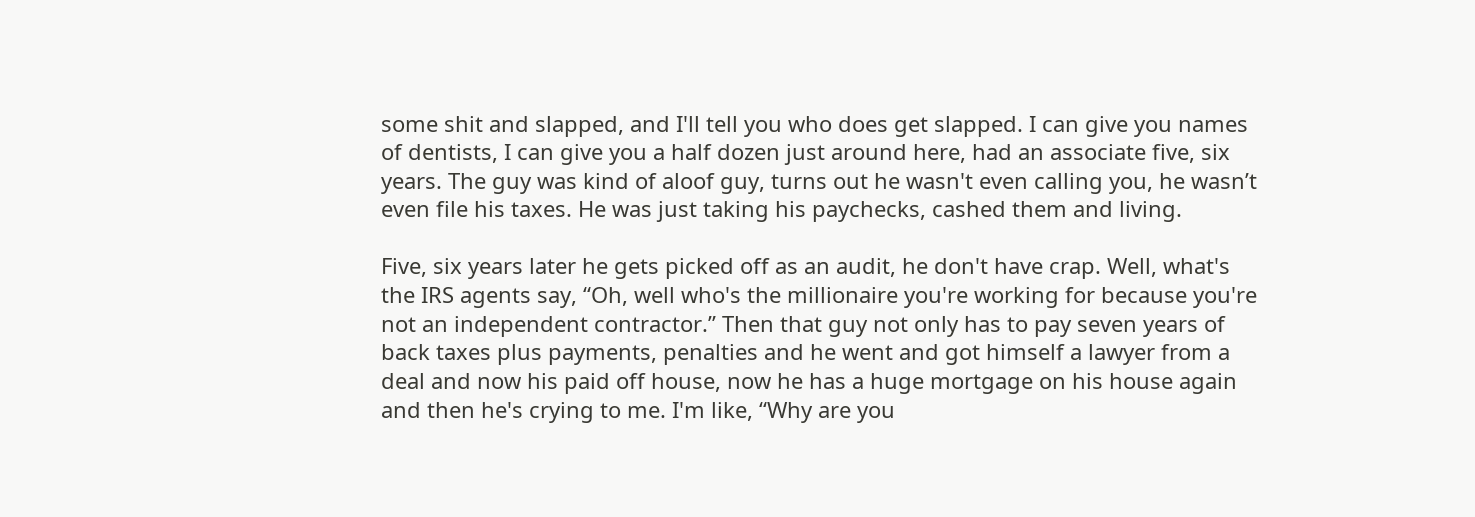some shit and slapped, and I'll tell you who does get slapped. I can give you names of dentists, I can give you a half dozen just around here, had an associate five, six years. The guy was kind of aloof guy, turns out he wasn't even calling you, he wasn’t even file his taxes. He was just taking his paychecks, cashed them and living.

Five, six years later he gets picked off as an audit, he don't have crap. Well, what's the IRS agents say, “Oh, well who's the millionaire you're working for because you're not an independent contractor.” Then that guy not only has to pay seven years of back taxes plus payments, penalties and he went and got himself a lawyer from a deal and now his paid off house, now he has a huge mortgage on his house again and then he's crying to me. I'm like, “Why are you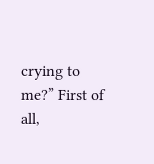crying to me?” First of all,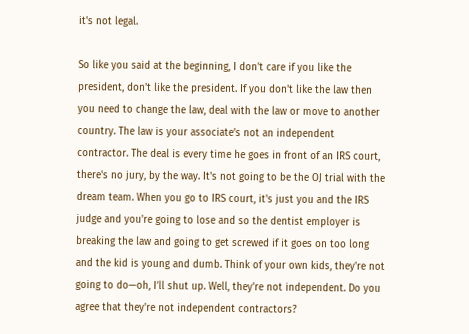it's not legal.

So like you said at the beginning, I don't care if you like the president, don't like the president. If you don't like the law then you need to change the law, deal with the law or move to another country. The law is your associate’s not an independent contractor. The deal is every time he goes in front of an IRS court, there's no jury, by the way. It's not going to be the OJ trial with the dream team. When you go to IRS court, it's just you and the IRS judge and you're going to lose and so the dentist employer is breaking the law and going to get screwed if it goes on too long and the kid is young and dumb. Think of your own kids, they're not going to do—oh, I’ll shut up. Well, they're not independent. Do you agree that they're not independent contractors?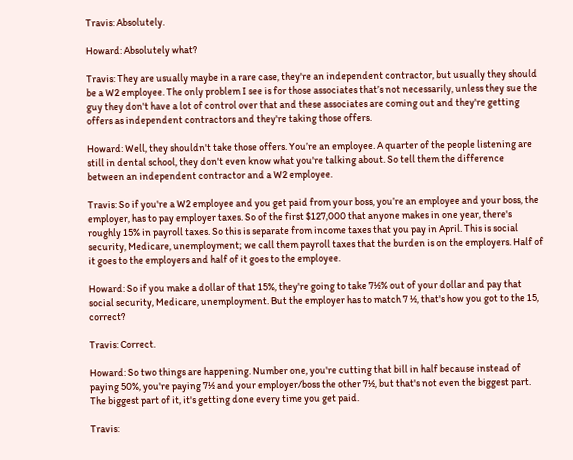Travis: Absolutely.

Howard: Absolutely what?

Travis: They are usually maybe in a rare case, they're an independent contractor, but usually they should be a W2 employee. The only problem I see is for those associates that’s not necessarily, unless they sue the guy they don't have a lot of control over that and these associates are coming out and they're getting offers as independent contractors and they're taking those offers.

Howard: Well, they shouldn't take those offers. You’re an employee. A quarter of the people listening are still in dental school, they don't even know what you're talking about. So tell them the difference between an independent contractor and a W2 employee.

Travis: So if you're a W2 employee and you get paid from your boss, you’re an employee and your boss, the employer, has to pay employer taxes. So of the first $127,000 that anyone makes in one year, there's roughly 15% in payroll taxes. So this is separate from income taxes that you pay in April. This is social security, Medicare, unemployment; we call them payroll taxes that the burden is on the employers. Half of it goes to the employers and half of it goes to the employee.

Howard: So if you make a dollar of that 15%, they're going to take 7½% out of your dollar and pay that social security, Medicare, unemployment. But the employer has to match 7 ½, that's how you got to the 15, correct?

Travis: Correct.

Howard: So two things are happening. Number one, you're cutting that bill in half because instead of paying 50%, you're paying 7½ and your employer/boss the other 7½, but that's not even the biggest part. The biggest part of it, it's getting done every time you get paid.

Travis: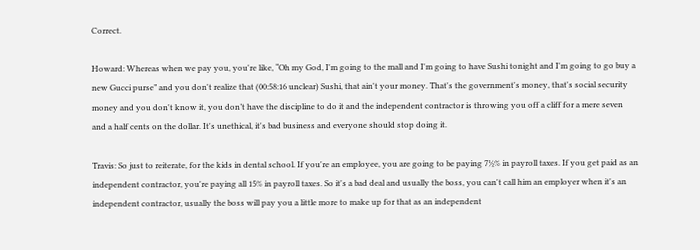Correct.

Howard: Whereas when we pay you, you're like, “Oh my God, I'm going to the mall and I'm going to have Sushi tonight and I'm going to go buy a new Gucci purse” and you don't realize that (00:58:16 unclear) Sushi, that ain't your money. That's the government's money, that's social security money and you don't know it, you don’t have the discipline to do it and the independent contractor is throwing you off a cliff for a mere seven and a half cents on the dollar. It's unethical, it's bad business and everyone should stop doing it.

Travis: So just to reiterate, for the kids in dental school. If you're an employee, you are going to be paying 7½% in payroll taxes. If you get paid as an independent contractor, you're paying all 15% in payroll taxes. So it's a bad deal and usually the boss, you can't call him an employer when it's an independent contractor, usually the boss will pay you a little more to make up for that as an independent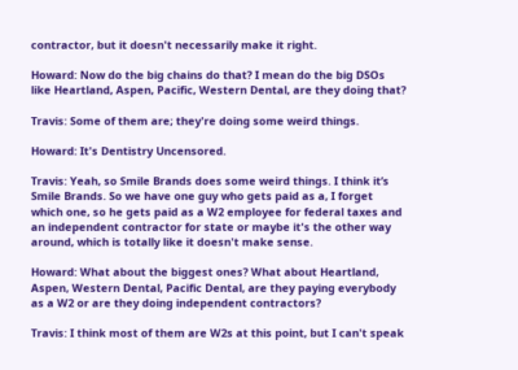contractor, but it doesn't necessarily make it right.

Howard: Now do the big chains do that? I mean do the big DSOs like Heartland, Aspen, Pacific, Western Dental, are they doing that?

Travis: Some of them are; they're doing some weird things.

Howard: It's Dentistry Uncensored.

Travis: Yeah, so Smile Brands does some weird things. I think it’s Smile Brands. So we have one guy who gets paid as a, I forget which one, so he gets paid as a W2 employee for federal taxes and an independent contractor for state or maybe it's the other way around, which is totally like it doesn't make sense.

Howard: What about the biggest ones? What about Heartland, Aspen, Western Dental, Pacific Dental, are they paying everybody as a W2 or are they doing independent contractors?

Travis: I think most of them are W2s at this point, but I can't speak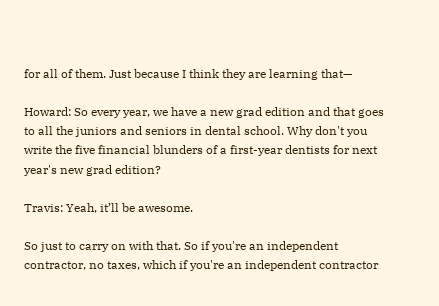for all of them. Just because I think they are learning that—

Howard: So every year, we have a new grad edition and that goes to all the juniors and seniors in dental school. Why don't you write the five financial blunders of a first-year dentists for next year's new grad edition?

Travis: Yeah, it’ll be awesome.

So just to carry on with that. So if you're an independent contractor, no taxes, which if you're an independent contractor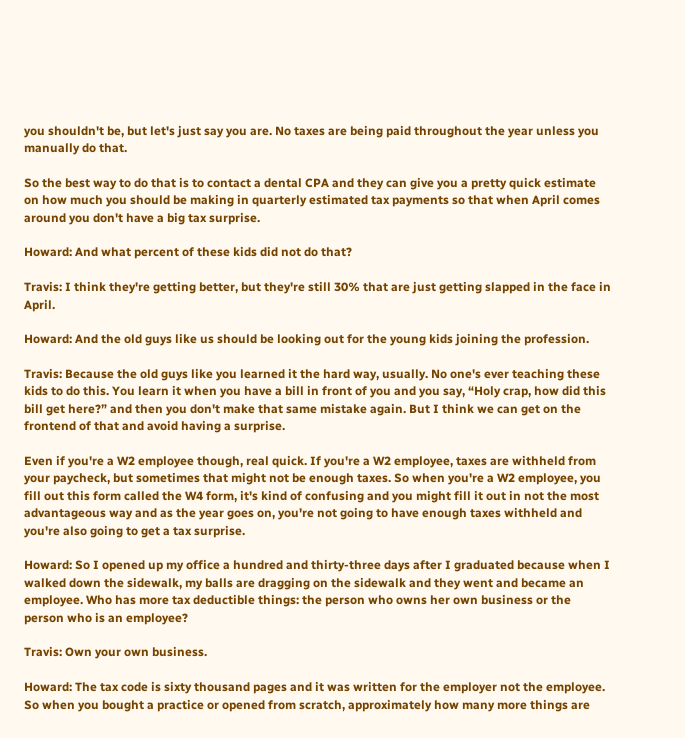you shouldn't be, but let's just say you are. No taxes are being paid throughout the year unless you manually do that.

So the best way to do that is to contact a dental CPA and they can give you a pretty quick estimate on how much you should be making in quarterly estimated tax payments so that when April comes around you don't have a big tax surprise.

Howard: And what percent of these kids did not do that?

Travis: I think they're getting better, but they're still 30% that are just getting slapped in the face in April.

Howard: And the old guys like us should be looking out for the young kids joining the profession.

Travis: Because the old guys like you learned it the hard way, usually. No one's ever teaching these kids to do this. You learn it when you have a bill in front of you and you say, “Holy crap, how did this bill get here?” and then you don't make that same mistake again. But I think we can get on the frontend of that and avoid having a surprise.

Even if you're a W2 employee though, real quick. If you're a W2 employee, taxes are withheld from your paycheck, but sometimes that might not be enough taxes. So when you're a W2 employee, you fill out this form called the W4 form, it's kind of confusing and you might fill it out in not the most advantageous way and as the year goes on, you're not going to have enough taxes withheld and you're also going to get a tax surprise.

Howard: So I opened up my office a hundred and thirty-three days after I graduated because when I walked down the sidewalk, my balls are dragging on the sidewalk and they went and became an employee. Who has more tax deductible things: the person who owns her own business or the person who is an employee?

Travis: Own your own business.

Howard: The tax code is sixty thousand pages and it was written for the employer not the employee. So when you bought a practice or opened from scratch, approximately how many more things are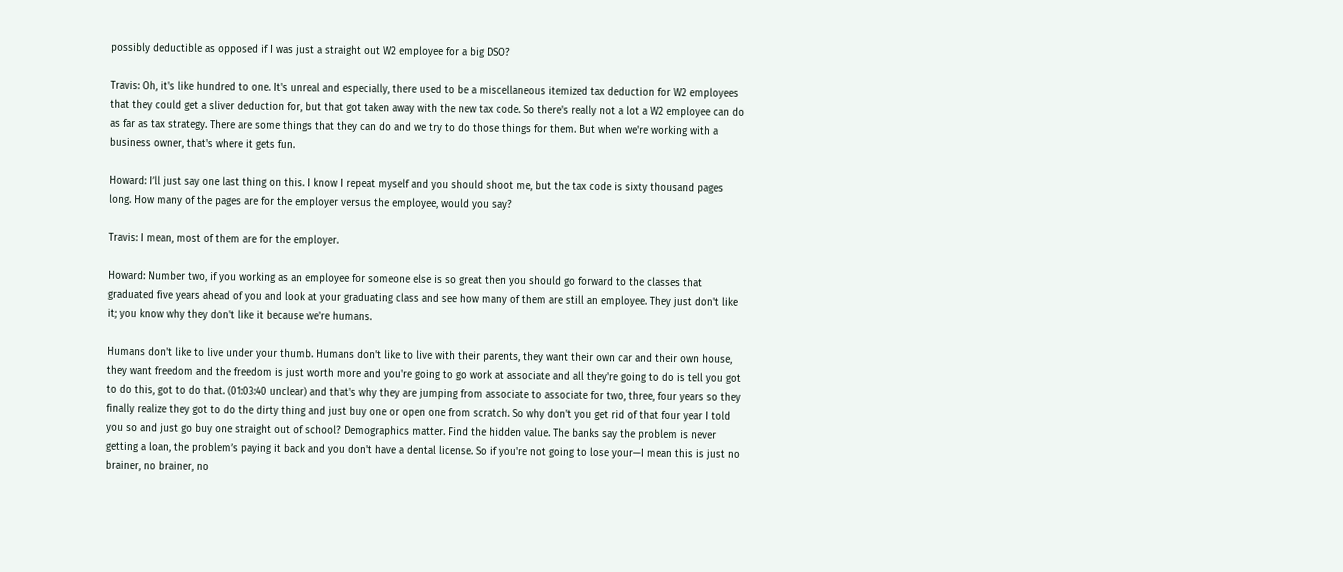possibly deductible as opposed if I was just a straight out W2 employee for a big DSO?

Travis: Oh, it's like hundred to one. It's unreal and especially, there used to be a miscellaneous itemized tax deduction for W2 employees that they could get a sliver deduction for, but that got taken away with the new tax code. So there's really not a lot a W2 employee can do as far as tax strategy. There are some things that they can do and we try to do those things for them. But when we're working with a business owner, that's where it gets fun.

Howard: I’ll just say one last thing on this. I know I repeat myself and you should shoot me, but the tax code is sixty thousand pages long. How many of the pages are for the employer versus the employee, would you say?

Travis: I mean, most of them are for the employer.

Howard: Number two, if you working as an employee for someone else is so great then you should go forward to the classes that graduated five years ahead of you and look at your graduating class and see how many of them are still an employee. They just don't like it; you know why they don't like it because we're humans.

Humans don't like to live under your thumb. Humans don't like to live with their parents, they want their own car and their own house, they want freedom and the freedom is just worth more and you're going to go work at associate and all they're going to do is tell you got to do this, got to do that. (01:03:40 unclear) and that's why they are jumping from associate to associate for two, three, four years so they finally realize they got to do the dirty thing and just buy one or open one from scratch. So why don't you get rid of that four year I told you so and just go buy one straight out of school? Demographics matter. Find the hidden value. The banks say the problem is never getting a loan, the problem’s paying it back and you don't have a dental license. So if you're not going to lose your—I mean this is just no brainer, no brainer, no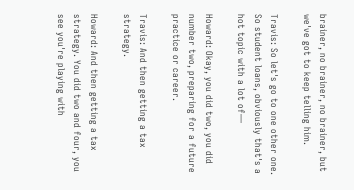brainer, no brainer, no brainer, but we've got to keep telling him.

Travis: So let's go to one other one. So student loans, obviously that's a hot topic with a lot of—

Howard: Okay, you did two, you did number two, preparing for a future practice or career.

Travis: And then getting a tax strategy.

Howard: And then getting a tax strategy. You did two and four, you see you're playing with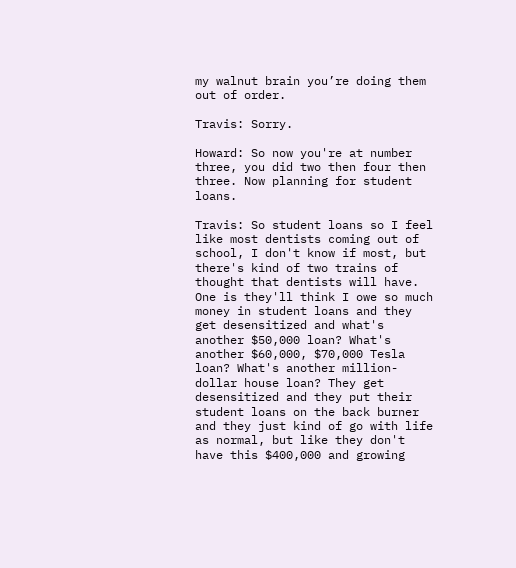my walnut brain you’re doing them out of order.

Travis: Sorry.

Howard: So now you're at number three, you did two then four then three. Now planning for student loans.

Travis: So student loans so I feel like most dentists coming out of school, I don't know if most, but there's kind of two trains of thought that dentists will have. One is they'll think I owe so much money in student loans and they get desensitized and what's another $50,000 loan? What's another $60,000, $70,000 Tesla loan? What's another million-dollar house loan? They get desensitized and they put their student loans on the back burner and they just kind of go with life as normal, but like they don't have this $400,000 and growing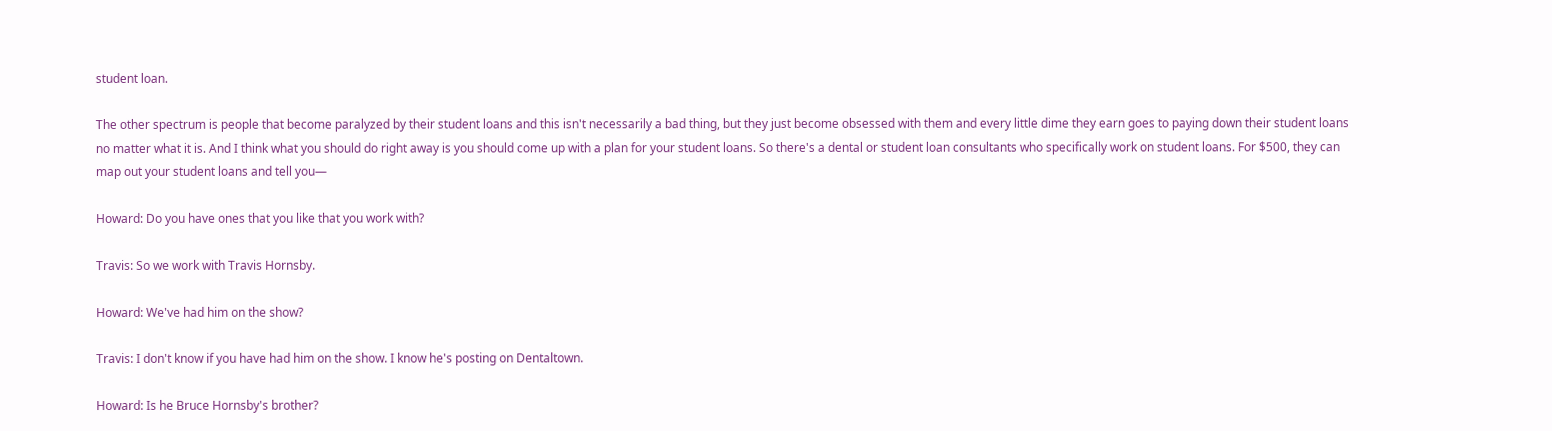student loan.

The other spectrum is people that become paralyzed by their student loans and this isn't necessarily a bad thing, but they just become obsessed with them and every little dime they earn goes to paying down their student loans no matter what it is. And I think what you should do right away is you should come up with a plan for your student loans. So there's a dental or student loan consultants who specifically work on student loans. For $500, they can map out your student loans and tell you—

Howard: Do you have ones that you like that you work with?

Travis: So we work with Travis Hornsby.

Howard: We've had him on the show?

Travis: I don't know if you have had him on the show. I know he's posting on Dentaltown.

Howard: Is he Bruce Hornsby's brother?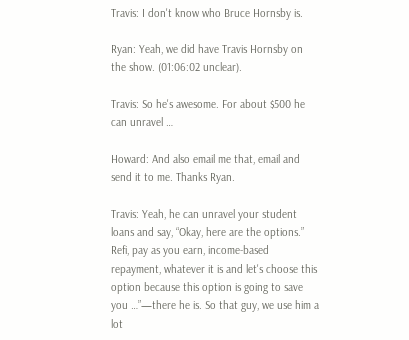Travis: I don't know who Bruce Hornsby is.

Ryan: Yeah, we did have Travis Hornsby on the show. (01:06:02 unclear).

Travis: So he's awesome. For about $500 he can unravel …

Howard: And also email me that, email and send it to me. Thanks Ryan.

Travis: Yeah, he can unravel your student loans and say, “Okay, here are the options.” Refi, pay as you earn, income-based repayment, whatever it is and let's choose this option because this option is going to save you …”—there he is. So that guy, we use him a lot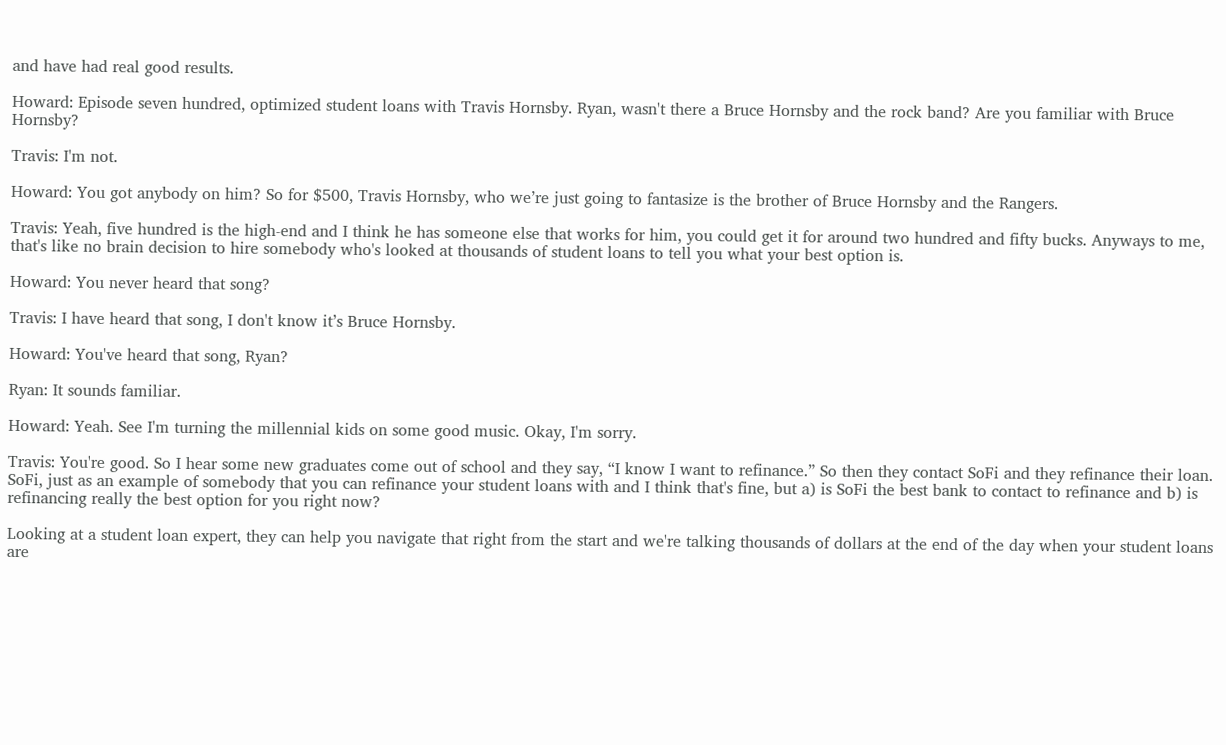and have had real good results.

Howard: Episode seven hundred, optimized student loans with Travis Hornsby. Ryan, wasn't there a Bruce Hornsby and the rock band? Are you familiar with Bruce Hornsby?

Travis: I'm not.

Howard: You got anybody on him? So for $500, Travis Hornsby, who we’re just going to fantasize is the brother of Bruce Hornsby and the Rangers.

Travis: Yeah, five hundred is the high-end and I think he has someone else that works for him, you could get it for around two hundred and fifty bucks. Anyways to me, that's like no brain decision to hire somebody who's looked at thousands of student loans to tell you what your best option is.

Howard: You never heard that song?

Travis: I have heard that song, I don't know it’s Bruce Hornsby.

Howard: You've heard that song, Ryan?

Ryan: It sounds familiar.

Howard: Yeah. See I'm turning the millennial kids on some good music. Okay, I'm sorry.

Travis: You're good. So I hear some new graduates come out of school and they say, “I know I want to refinance.” So then they contact SoFi and they refinance their loan. SoFi, just as an example of somebody that you can refinance your student loans with and I think that's fine, but a) is SoFi the best bank to contact to refinance and b) is refinancing really the best option for you right now?

Looking at a student loan expert, they can help you navigate that right from the start and we're talking thousands of dollars at the end of the day when your student loans are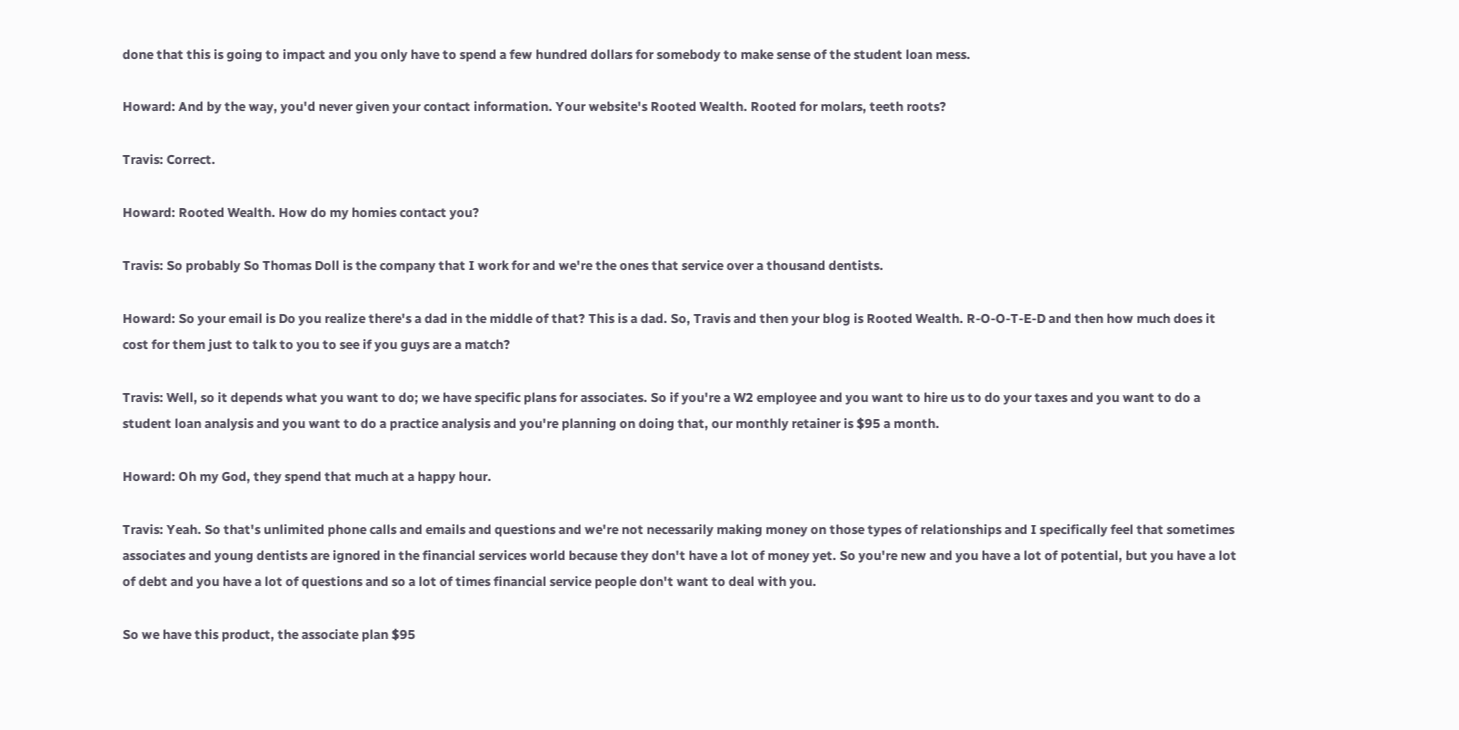done that this is going to impact and you only have to spend a few hundred dollars for somebody to make sense of the student loan mess.

Howard: And by the way, you'd never given your contact information. Your website's Rooted Wealth. Rooted for molars, teeth roots?

Travis: Correct.

Howard: Rooted Wealth. How do my homies contact you?

Travis: So probably So Thomas Doll is the company that I work for and we're the ones that service over a thousand dentists.

Howard: So your email is Do you realize there's a dad in the middle of that? This is a dad. So, Travis and then your blog is Rooted Wealth. R-O-O-T-E-D and then how much does it cost for them just to talk to you to see if you guys are a match?

Travis: Well, so it depends what you want to do; we have specific plans for associates. So if you're a W2 employee and you want to hire us to do your taxes and you want to do a student loan analysis and you want to do a practice analysis and you're planning on doing that, our monthly retainer is $95 a month.

Howard: Oh my God, they spend that much at a happy hour.

Travis: Yeah. So that's unlimited phone calls and emails and questions and we're not necessarily making money on those types of relationships and I specifically feel that sometimes associates and young dentists are ignored in the financial services world because they don't have a lot of money yet. So you're new and you have a lot of potential, but you have a lot of debt and you have a lot of questions and so a lot of times financial service people don't want to deal with you.

So we have this product, the associate plan $95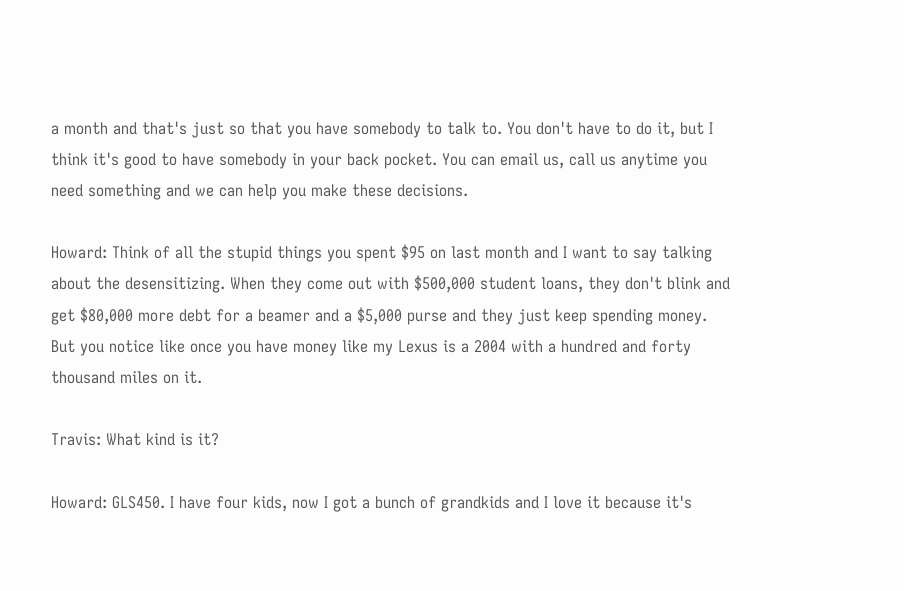a month and that's just so that you have somebody to talk to. You don't have to do it, but I think it's good to have somebody in your back pocket. You can email us, call us anytime you need something and we can help you make these decisions.

Howard: Think of all the stupid things you spent $95 on last month and I want to say talking about the desensitizing. When they come out with $500,000 student loans, they don't blink and get $80,000 more debt for a beamer and a $5,000 purse and they just keep spending money. But you notice like once you have money like my Lexus is a 2004 with a hundred and forty thousand miles on it.

Travis: What kind is it?

Howard: GLS450. I have four kids, now I got a bunch of grandkids and I love it because it's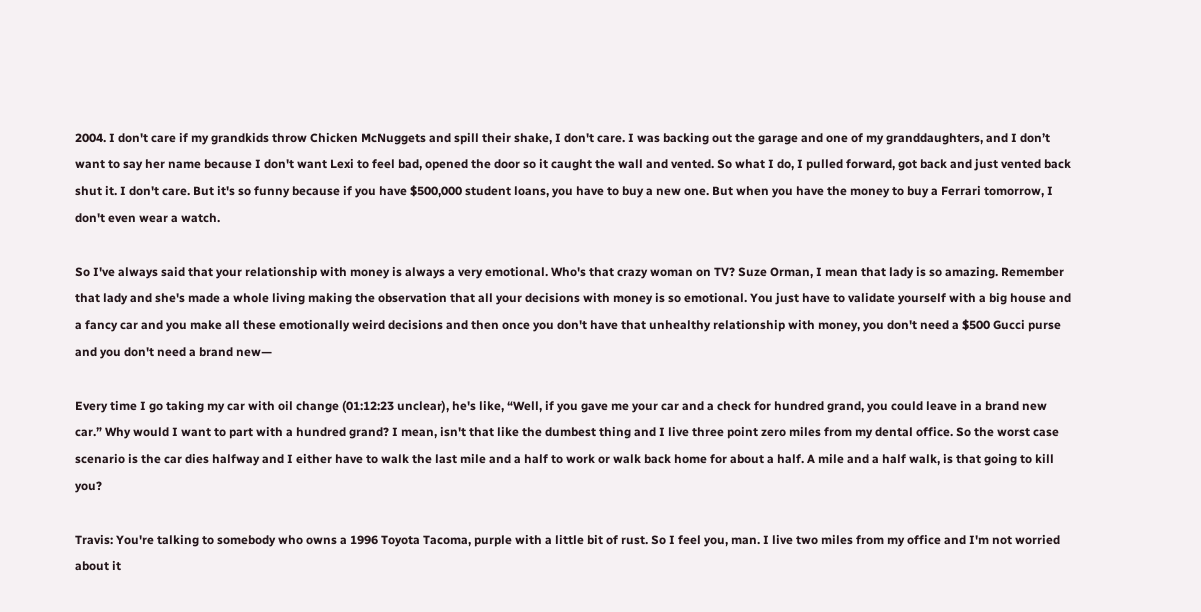2004. I don't care if my grandkids throw Chicken McNuggets and spill their shake, I don't care. I was backing out the garage and one of my granddaughters, and I don’t want to say her name because I don't want Lexi to feel bad, opened the door so it caught the wall and vented. So what I do, I pulled forward, got back and just vented back shut it. I don't care. But it's so funny because if you have $500,000 student loans, you have to buy a new one. But when you have the money to buy a Ferrari tomorrow, I don't even wear a watch.

So I've always said that your relationship with money is always a very emotional. Who's that crazy woman on TV? Suze Orman, I mean that lady is so amazing. Remember that lady and she's made a whole living making the observation that all your decisions with money is so emotional. You just have to validate yourself with a big house and a fancy car and you make all these emotionally weird decisions and then once you don't have that unhealthy relationship with money, you don't need a $500 Gucci purse and you don't need a brand new—

Every time I go taking my car with oil change (01:12:23 unclear), he's like, “Well, if you gave me your car and a check for hundred grand, you could leave in a brand new car.” Why would I want to part with a hundred grand? I mean, isn't that like the dumbest thing and I live three point zero miles from my dental office. So the worst case scenario is the car dies halfway and I either have to walk the last mile and a half to work or walk back home for about a half. A mile and a half walk, is that going to kill you?

Travis: You're talking to somebody who owns a 1996 Toyota Tacoma, purple with a little bit of rust. So I feel you, man. I live two miles from my office and I'm not worried about it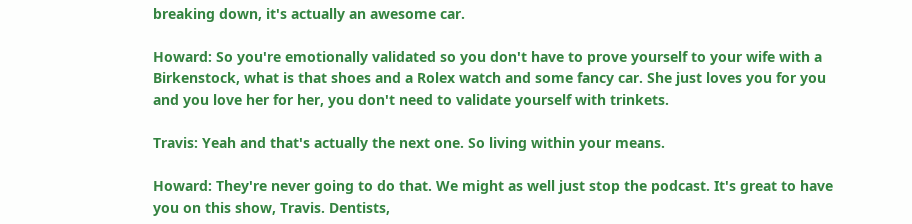breaking down, it's actually an awesome car.

Howard: So you're emotionally validated so you don't have to prove yourself to your wife with a Birkenstock, what is that shoes and a Rolex watch and some fancy car. She just loves you for you and you love her for her, you don't need to validate yourself with trinkets.

Travis: Yeah and that's actually the next one. So living within your means.

Howard: They're never going to do that. We might as well just stop the podcast. It's great to have you on this show, Travis. Dentists,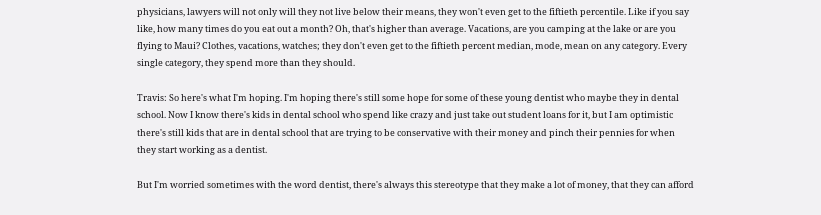physicians, lawyers will not only will they not live below their means, they won't even get to the fiftieth percentile. Like if you say like, how many times do you eat out a month? Oh, that's higher than average. Vacations, are you camping at the lake or are you flying to Maui? Clothes, vacations, watches; they don't even get to the fiftieth percent median, mode, mean on any category. Every single category, they spend more than they should.

Travis: So here's what I'm hoping. I'm hoping there's still some hope for some of these young dentist who maybe they in dental school. Now I know there's kids in dental school who spend like crazy and just take out student loans for it, but I am optimistic there's still kids that are in dental school that are trying to be conservative with their money and pinch their pennies for when they start working as a dentist.

But I'm worried sometimes with the word dentist, there's always this stereotype that they make a lot of money, that they can afford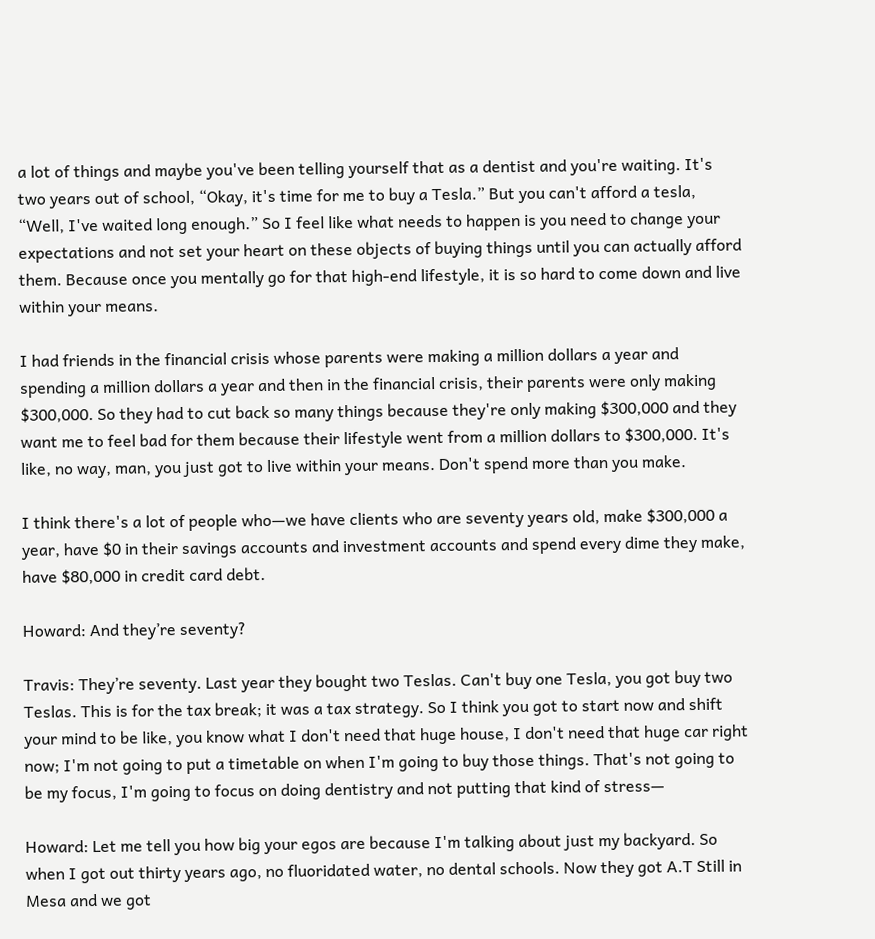a lot of things and maybe you've been telling yourself that as a dentist and you're waiting. It's two years out of school, “Okay, it's time for me to buy a Tesla.” But you can't afford a tesla, “Well, I've waited long enough.” So I feel like what needs to happen is you need to change your expectations and not set your heart on these objects of buying things until you can actually afford them. Because once you mentally go for that high-end lifestyle, it is so hard to come down and live within your means.

I had friends in the financial crisis whose parents were making a million dollars a year and spending a million dollars a year and then in the financial crisis, their parents were only making $300,000. So they had to cut back so many things because they're only making $300,000 and they want me to feel bad for them because their lifestyle went from a million dollars to $300,000. It's like, no way, man, you just got to live within your means. Don't spend more than you make.

I think there's a lot of people who—we have clients who are seventy years old, make $300,000 a year, have $0 in their savings accounts and investment accounts and spend every dime they make, have $80,000 in credit card debt.

Howard: And they’re seventy?

Travis: They’re seventy. Last year they bought two Teslas. Can't buy one Tesla, you got buy two Teslas. This is for the tax break; it was a tax strategy. So I think you got to start now and shift your mind to be like, you know what I don't need that huge house, I don't need that huge car right now; I'm not going to put a timetable on when I'm going to buy those things. That's not going to be my focus, I'm going to focus on doing dentistry and not putting that kind of stress—

Howard: Let me tell you how big your egos are because I'm talking about just my backyard. So when I got out thirty years ago, no fluoridated water, no dental schools. Now they got A.T Still in Mesa and we got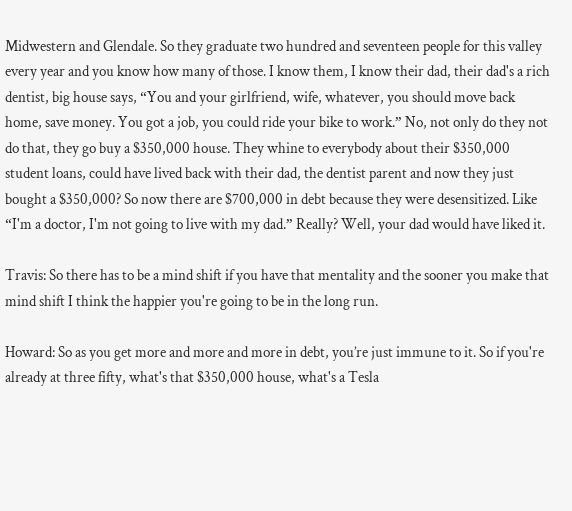Midwestern and Glendale. So they graduate two hundred and seventeen people for this valley every year and you know how many of those. I know them, I know their dad, their dad's a rich dentist, big house says, “You and your girlfriend, wife, whatever, you should move back home, save money. You got a job, you could ride your bike to work.” No, not only do they not do that, they go buy a $350,000 house. They whine to everybody about their $350,000 student loans, could have lived back with their dad, the dentist parent and now they just bought a $350,000? So now there are $700,000 in debt because they were desensitized. Like “I'm a doctor, I'm not going to live with my dad.” Really? Well, your dad would have liked it.

Travis: So there has to be a mind shift if you have that mentality and the sooner you make that mind shift I think the happier you're going to be in the long run.

Howard: So as you get more and more and more in debt, you’re just immune to it. So if you're already at three fifty, what's that $350,000 house, what's a Tesla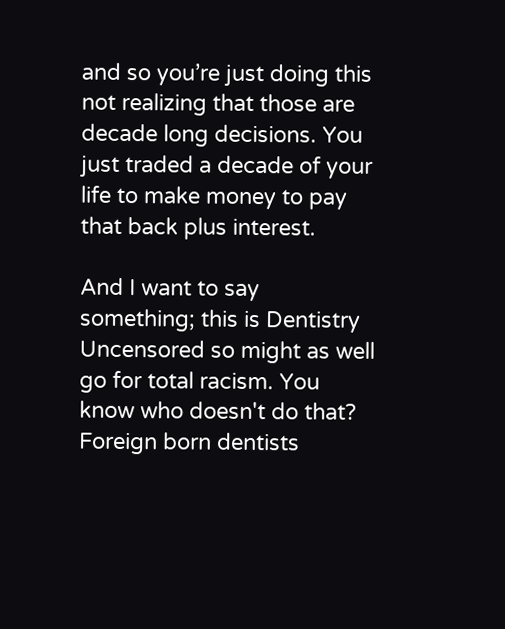and so you’re just doing this not realizing that those are decade long decisions. You just traded a decade of your life to make money to pay that back plus interest.

And I want to say something; this is Dentistry Uncensored so might as well go for total racism. You know who doesn't do that? Foreign born dentists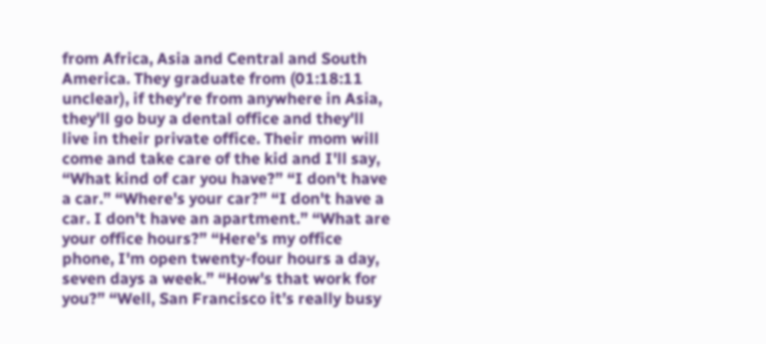from Africa, Asia and Central and South America. They graduate from (01:18:11 unclear), if they're from anywhere in Asia, they'll go buy a dental office and they'll live in their private office. Their mom will come and take care of the kid and I'll say, “What kind of car you have?” “I don't have a car.” “Where's your car?” “I don't have a car. I don't have an apartment.” “What are your office hours?” “Here's my office phone, I'm open twenty-four hours a day, seven days a week.” “How's that work for you?” “Well, San Francisco it’s really busy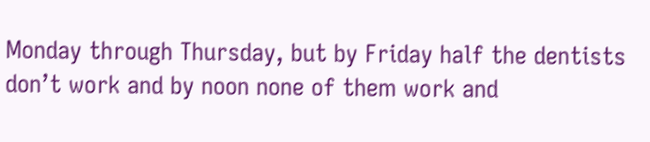Monday through Thursday, but by Friday half the dentists don’t work and by noon none of them work and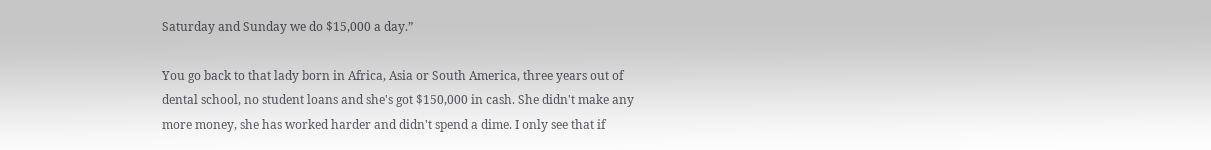Saturday and Sunday we do $15,000 a day.”

You go back to that lady born in Africa, Asia or South America, three years out of dental school, no student loans and she's got $150,000 in cash. She didn't make any more money, she has worked harder and didn't spend a dime. I only see that if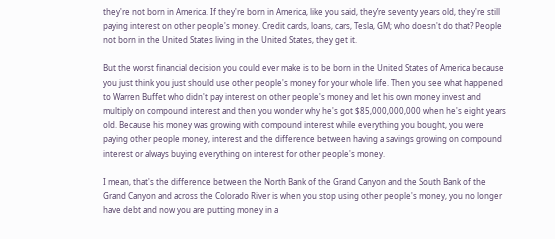they're not born in America. If they're born in America, like you said, they’re seventy years old, they're still paying interest on other people's money. Credit cards, loans, cars, Tesla, GM; who doesn't do that? People not born in the United States living in the United States, they get it.

But the worst financial decision you could ever make is to be born in the United States of America because you just think you just should use other people's money for your whole life. Then you see what happened to Warren Buffet who didn't pay interest on other people's money and let his own money invest and multiply on compound interest and then you wonder why he's got $85,000,000,000 when he's eight years old. Because his money was growing with compound interest while everything you bought, you were paying other people money, interest and the difference between having a savings growing on compound interest or always buying everything on interest for other people's money.

I mean, that's the difference between the North Bank of the Grand Canyon and the South Bank of the Grand Canyon and across the Colorado River is when you stop using other people's money, you no longer have debt and now you are putting money in a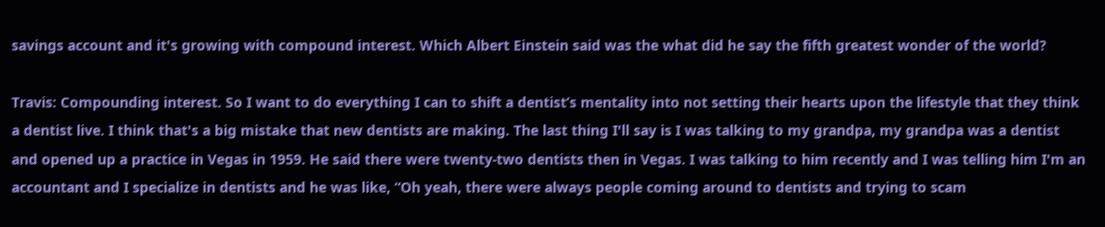savings account and it's growing with compound interest. Which Albert Einstein said was the what did he say the fifth greatest wonder of the world?

Travis: Compounding interest. So I want to do everything I can to shift a dentist’s mentality into not setting their hearts upon the lifestyle that they think a dentist live. I think that's a big mistake that new dentists are making. The last thing I'll say is I was talking to my grandpa, my grandpa was a dentist and opened up a practice in Vegas in 1959. He said there were twenty-two dentists then in Vegas. I was talking to him recently and I was telling him I'm an accountant and I specialize in dentists and he was like, “Oh yeah, there were always people coming around to dentists and trying to scam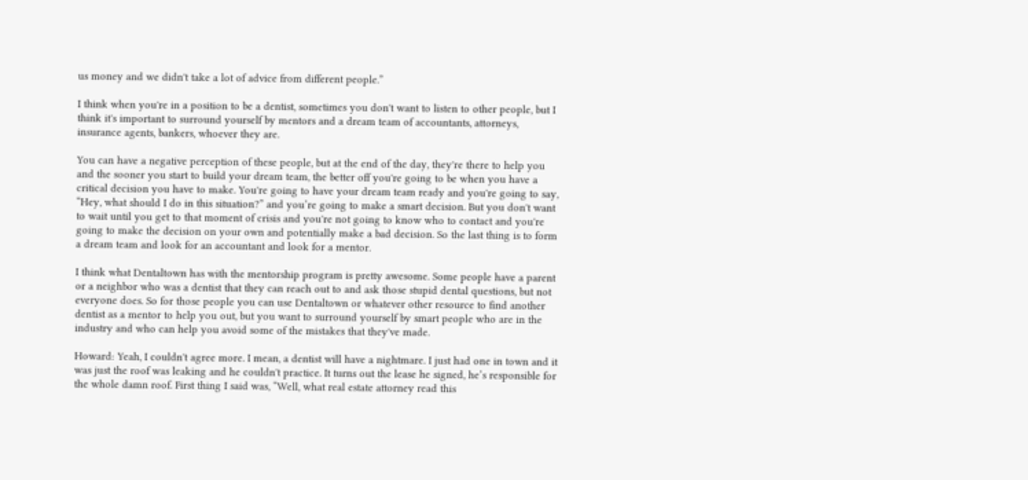us money and we didn't take a lot of advice from different people.”

I think when you're in a position to be a dentist, sometimes you don't want to listen to other people, but I think it's important to surround yourself by mentors and a dream team of accountants, attorneys, insurance agents, bankers, whoever they are.

You can have a negative perception of these people, but at the end of the day, they're there to help you and the sooner you start to build your dream team, the better off you're going to be when you have a critical decision you have to make. You're going to have your dream team ready and you're going to say, “Hey, what should I do in this situation?” and you’re going to make a smart decision. But you don't want to wait until you get to that moment of crisis and you're not going to know who to contact and you're going to make the decision on your own and potentially make a bad decision. So the last thing is to form a dream team and look for an accountant and look for a mentor.

I think what Dentaltown has with the mentorship program is pretty awesome. Some people have a parent or a neighbor who was a dentist that they can reach out to and ask those stupid dental questions, but not everyone does. So for those people you can use Dentaltown or whatever other resource to find another dentist as a mentor to help you out, but you want to surround yourself by smart people who are in the industry and who can help you avoid some of the mistakes that they've made.

Howard: Yeah, I couldn't agree more. I mean, a dentist will have a nightmare. I just had one in town and it was just the roof was leaking and he couldn't practice. It turns out the lease he signed, he’s responsible for the whole damn roof. First thing I said was, “Well, what real estate attorney read this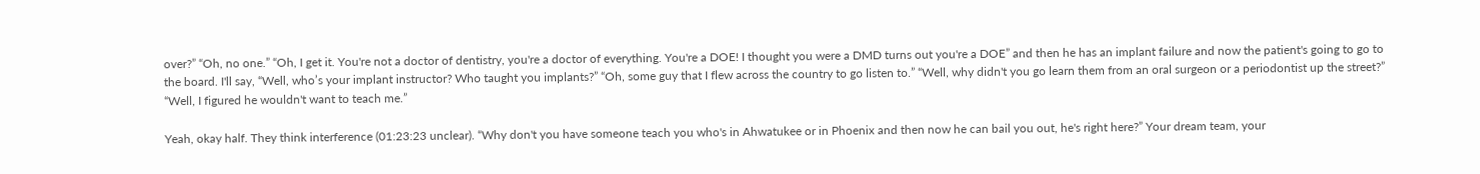over?” “Oh, no one.” “Oh, I get it. You're not a doctor of dentistry, you're a doctor of everything. You're a DOE! I thought you were a DMD turns out you're a DOE” and then he has an implant failure and now the patient's going to go to the board. I'll say, “Well, who’s your implant instructor? Who taught you implants?” “Oh, some guy that I flew across the country to go listen to.” “Well, why didn't you go learn them from an oral surgeon or a periodontist up the street?” “Well, I figured he wouldn't want to teach me.”

Yeah, okay half. They think interference (01:23:23 unclear). “Why don't you have someone teach you who's in Ahwatukee or in Phoenix and then now he can bail you out, he's right here?” Your dream team, your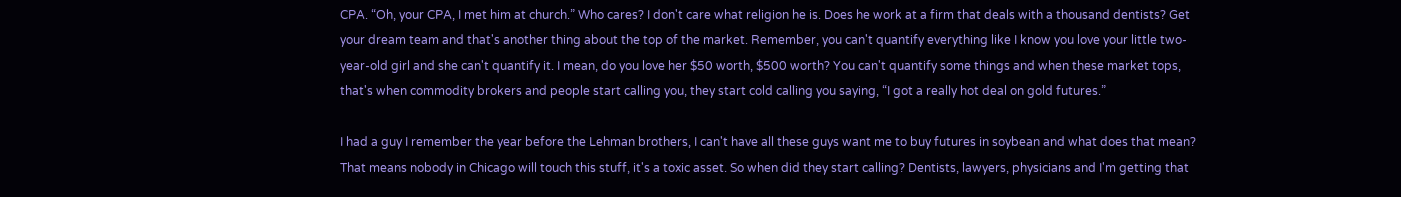CPA. “Oh, your CPA, I met him at church.” Who cares? I don't care what religion he is. Does he work at a firm that deals with a thousand dentists? Get your dream team and that's another thing about the top of the market. Remember, you can't quantify everything like I know you love your little two-year-old girl and she can't quantify it. I mean, do you love her $50 worth, $500 worth? You can't quantify some things and when these market tops, that's when commodity brokers and people start calling you, they start cold calling you saying, “I got a really hot deal on gold futures.”

I had a guy I remember the year before the Lehman brothers, I can't have all these guys want me to buy futures in soybean and what does that mean? That means nobody in Chicago will touch this stuff, it's a toxic asset. So when did they start calling? Dentists, lawyers, physicians and I'm getting that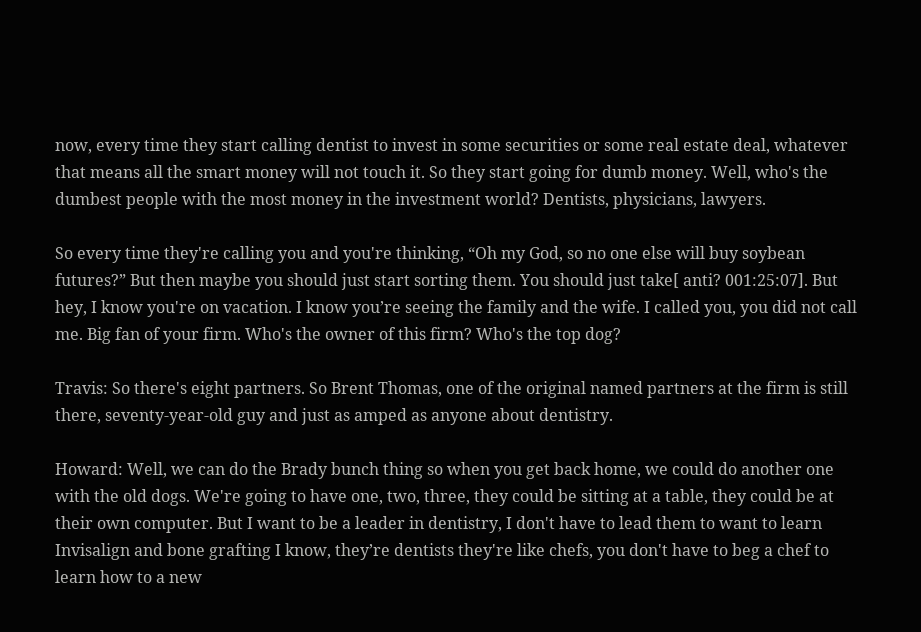now, every time they start calling dentist to invest in some securities or some real estate deal, whatever that means all the smart money will not touch it. So they start going for dumb money. Well, who's the dumbest people with the most money in the investment world? Dentists, physicians, lawyers.

So every time they're calling you and you're thinking, “Oh my God, so no one else will buy soybean futures?” But then maybe you should just start sorting them. You should just take[ anti? 001:25:07]. But hey, I know you're on vacation. I know you’re seeing the family and the wife. I called you, you did not call me. Big fan of your firm. Who's the owner of this firm? Who's the top dog?

Travis: So there's eight partners. So Brent Thomas, one of the original named partners at the firm is still there, seventy-year-old guy and just as amped as anyone about dentistry.

Howard: Well, we can do the Brady bunch thing so when you get back home, we could do another one with the old dogs. We're going to have one, two, three, they could be sitting at a table, they could be at their own computer. But I want to be a leader in dentistry, I don't have to lead them to want to learn Invisalign and bone grafting I know, they’re dentists they're like chefs, you don't have to beg a chef to learn how to a new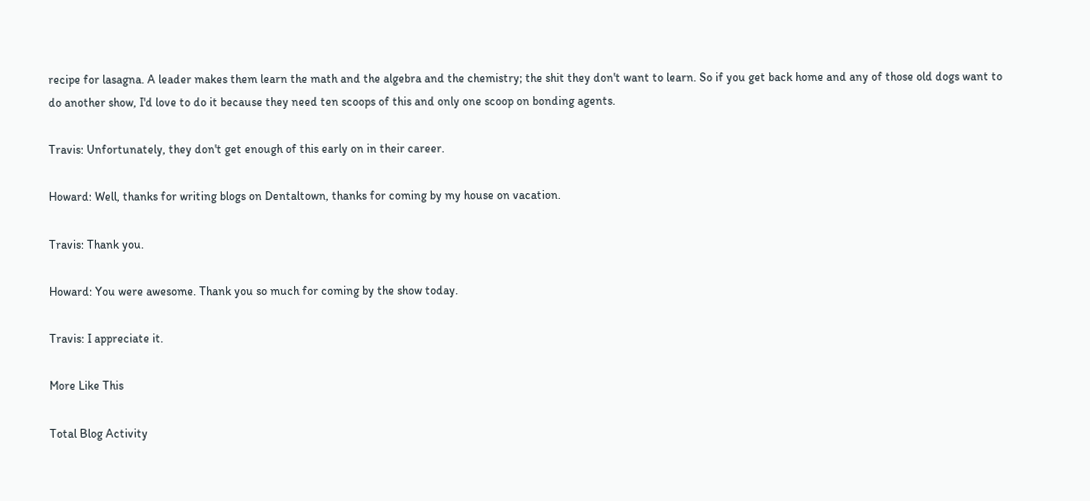recipe for lasagna. A leader makes them learn the math and the algebra and the chemistry; the shit they don't want to learn. So if you get back home and any of those old dogs want to do another show, I'd love to do it because they need ten scoops of this and only one scoop on bonding agents.

Travis: Unfortunately, they don't get enough of this early on in their career.

Howard: Well, thanks for writing blogs on Dentaltown, thanks for coming by my house on vacation.

Travis: Thank you.

Howard: You were awesome. Thank you so much for coming by the show today.

Travis: I appreciate it.

More Like This

Total Blog Activity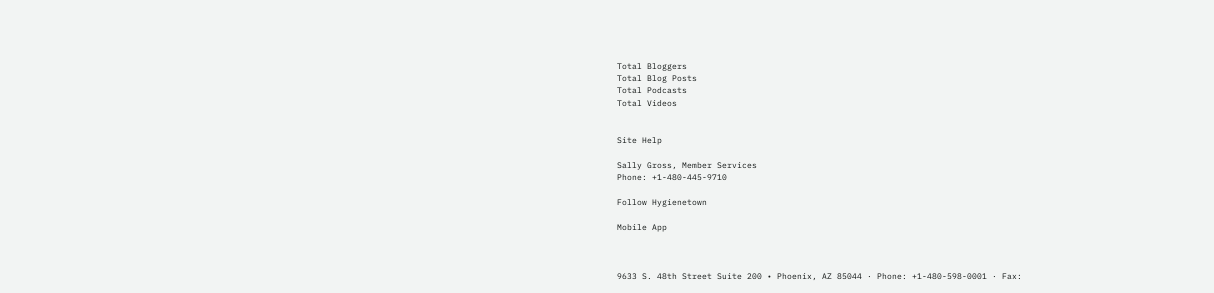Total Bloggers
Total Blog Posts
Total Podcasts
Total Videos


Site Help

Sally Gross, Member Services
Phone: +1-480-445-9710

Follow Hygienetown

Mobile App



9633 S. 48th Street Suite 200 • Phoenix, AZ 85044 · Phone: +1-480-598-0001 · Fax: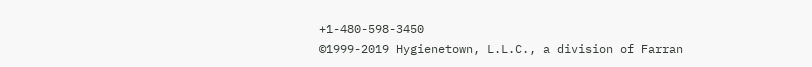+1-480-598-3450
©1999-2019 Hygienetown, L.L.C., a division of Farran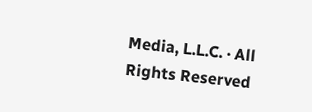Media, L.L.C. · All Rights Reserved